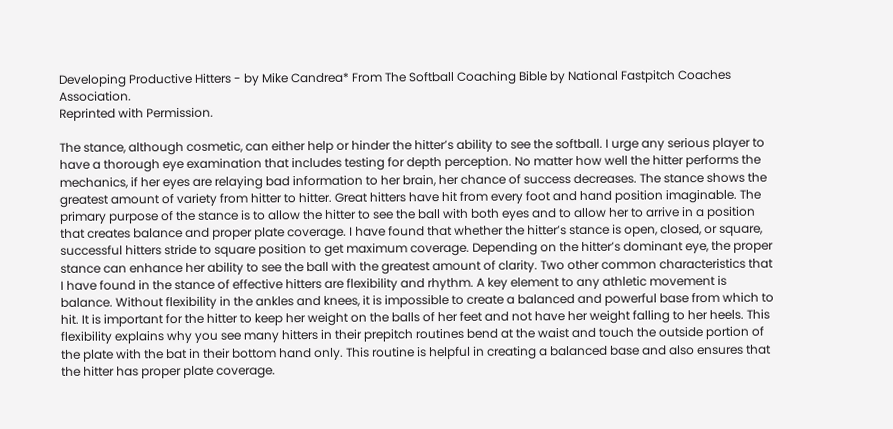Developing Productive Hitters - by Mike Candrea* From The Softball Coaching Bible by National Fastpitch Coaches Association.
Reprinted with Permission.

The stance, although cosmetic, can either help or hinder the hitter’s ability to see the softball. I urge any serious player to have a thorough eye examination that includes testing for depth perception. No matter how well the hitter performs the mechanics, if her eyes are relaying bad information to her brain, her chance of success decreases. The stance shows the greatest amount of variety from hitter to hitter. Great hitters have hit from every foot and hand position imaginable. The primary purpose of the stance is to allow the hitter to see the ball with both eyes and to allow her to arrive in a position that creates balance and proper plate coverage. I have found that whether the hitter’s stance is open, closed, or square, successful hitters stride to square position to get maximum coverage. Depending on the hitter’s dominant eye, the proper stance can enhance her ability to see the ball with the greatest amount of clarity. Two other common characteristics that I have found in the stance of effective hitters are flexibility and rhythm. A key element to any athletic movement is balance. Without flexibility in the ankles and knees, it is impossible to create a balanced and powerful base from which to hit. It is important for the hitter to keep her weight on the balls of her feet and not have her weight falling to her heels. This flexibility explains why you see many hitters in their prepitch routines bend at the waist and touch the outside portion of the plate with the bat in their bottom hand only. This routine is helpful in creating a balanced base and also ensures that the hitter has proper plate coverage.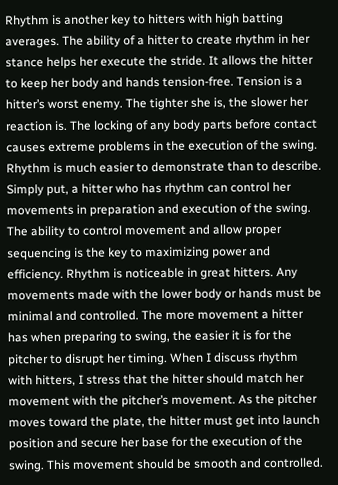Rhythm is another key to hitters with high batting averages. The ability of a hitter to create rhythm in her stance helps her execute the stride. It allows the hitter to keep her body and hands tension-free. Tension is a hitter’s worst enemy. The tighter she is, the slower her reaction is. The locking of any body parts before contact causes extreme problems in the execution of the swing. Rhythm is much easier to demonstrate than to describe. Simply put, a hitter who has rhythm can control her movements in preparation and execution of the swing. The ability to control movement and allow proper sequencing is the key to maximizing power and efficiency. Rhythm is noticeable in great hitters. Any movements made with the lower body or hands must be minimal and controlled. The more movement a hitter has when preparing to swing, the easier it is for the pitcher to disrupt her timing. When I discuss rhythm with hitters, I stress that the hitter should match her movement with the pitcher’s movement. As the pitcher moves toward the plate, the hitter must get into launch position and secure her base for the execution of the swing. This movement should be smooth and controlled.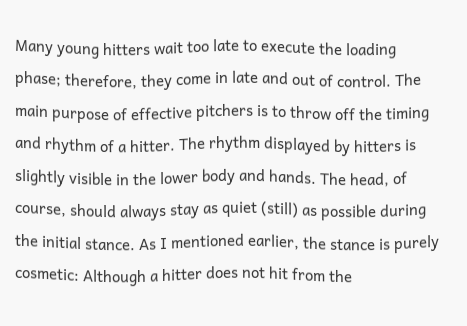Many young hitters wait too late to execute the loading phase; therefore, they come in late and out of control. The main purpose of effective pitchers is to throw off the timing and rhythm of a hitter. The rhythm displayed by hitters is slightly visible in the lower body and hands. The head, of course, should always stay as quiet (still) as possible during the initial stance. As I mentioned earlier, the stance is purely cosmetic: Although a hitter does not hit from the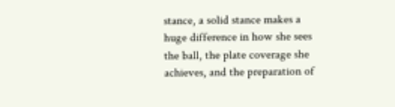stance, a solid stance makes a huge difference in how she sees the ball, the plate coverage she achieves, and the preparation of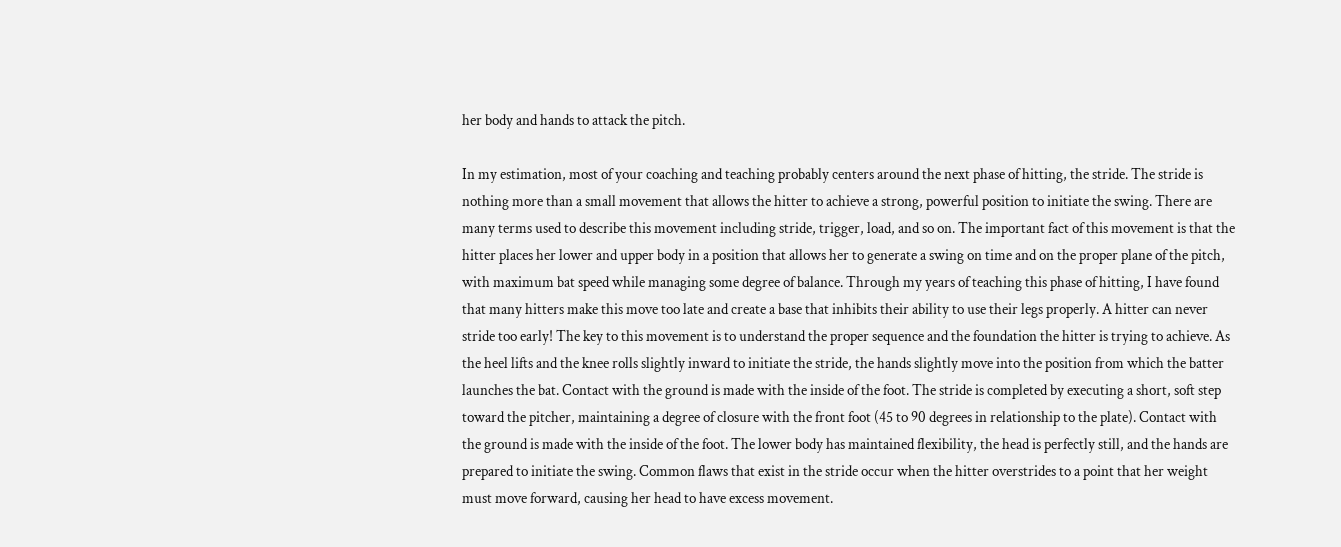her body and hands to attack the pitch.

In my estimation, most of your coaching and teaching probably centers around the next phase of hitting, the stride. The stride is nothing more than a small movement that allows the hitter to achieve a strong, powerful position to initiate the swing. There are many terms used to describe this movement including stride, trigger, load, and so on. The important fact of this movement is that the hitter places her lower and upper body in a position that allows her to generate a swing on time and on the proper plane of the pitch, with maximum bat speed while managing some degree of balance. Through my years of teaching this phase of hitting, I have found that many hitters make this move too late and create a base that inhibits their ability to use their legs properly. A hitter can never stride too early! The key to this movement is to understand the proper sequence and the foundation the hitter is trying to achieve. As the heel lifts and the knee rolls slightly inward to initiate the stride, the hands slightly move into the position from which the batter launches the bat. Contact with the ground is made with the inside of the foot. The stride is completed by executing a short, soft step toward the pitcher, maintaining a degree of closure with the front foot (45 to 90 degrees in relationship to the plate). Contact with the ground is made with the inside of the foot. The lower body has maintained flexibility, the head is perfectly still, and the hands are prepared to initiate the swing. Common flaws that exist in the stride occur when the hitter overstrides to a point that her weight must move forward, causing her head to have excess movement.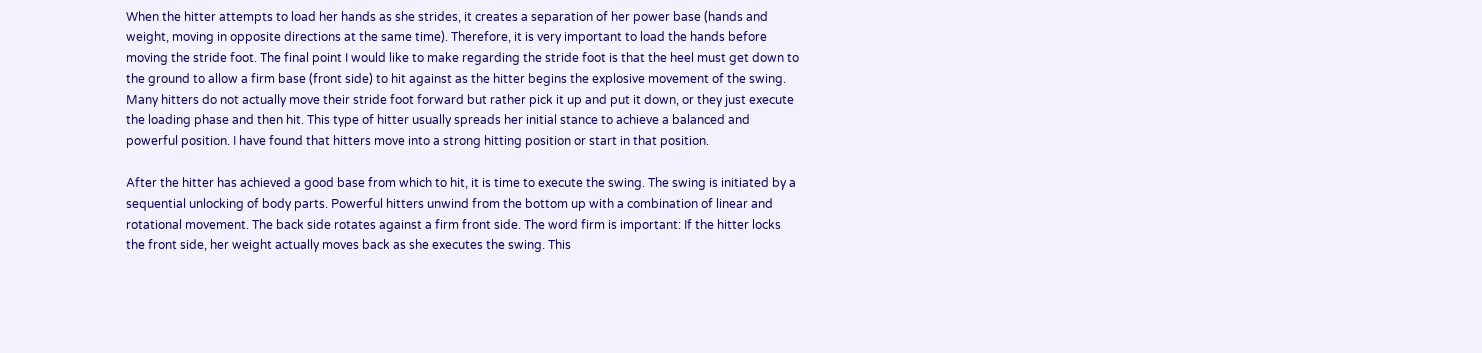When the hitter attempts to load her hands as she strides, it creates a separation of her power base (hands and weight, moving in opposite directions at the same time). Therefore, it is very important to load the hands before moving the stride foot. The final point I would like to make regarding the stride foot is that the heel must get down to the ground to allow a firm base (front side) to hit against as the hitter begins the explosive movement of the swing. Many hitters do not actually move their stride foot forward but rather pick it up and put it down, or they just execute the loading phase and then hit. This type of hitter usually spreads her initial stance to achieve a balanced and powerful position. I have found that hitters move into a strong hitting position or start in that position.

After the hitter has achieved a good base from which to hit, it is time to execute the swing. The swing is initiated by a sequential unlocking of body parts. Powerful hitters unwind from the bottom up with a combination of linear and rotational movement. The back side rotates against a firm front side. The word firm is important: If the hitter locks the front side, her weight actually moves back as she executes the swing. This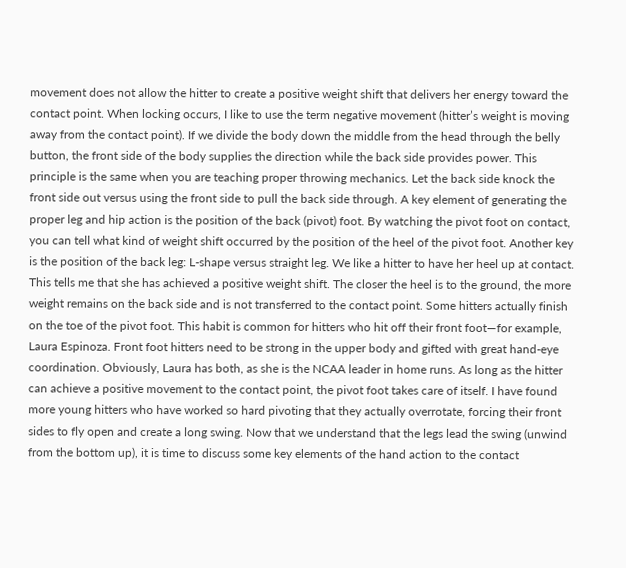movement does not allow the hitter to create a positive weight shift that delivers her energy toward the contact point. When locking occurs, I like to use the term negative movement (hitter’s weight is moving away from the contact point). If we divide the body down the middle from the head through the belly button, the front side of the body supplies the direction while the back side provides power. This principle is the same when you are teaching proper throwing mechanics. Let the back side knock the front side out versus using the front side to pull the back side through. A key element of generating the proper leg and hip action is the position of the back (pivot) foot. By watching the pivot foot on contact, you can tell what kind of weight shift occurred by the position of the heel of the pivot foot. Another key is the position of the back leg: L-shape versus straight leg. We like a hitter to have her heel up at contact. This tells me that she has achieved a positive weight shift. The closer the heel is to the ground, the more weight remains on the back side and is not transferred to the contact point. Some hitters actually finish on the toe of the pivot foot. This habit is common for hitters who hit off their front foot—for example, Laura Espinoza. Front foot hitters need to be strong in the upper body and gifted with great hand-eye coordination. Obviously, Laura has both, as she is the NCAA leader in home runs. As long as the hitter can achieve a positive movement to the contact point, the pivot foot takes care of itself. I have found more young hitters who have worked so hard pivoting that they actually overrotate, forcing their front sides to fly open and create a long swing. Now that we understand that the legs lead the swing (unwind from the bottom up), it is time to discuss some key elements of the hand action to the contact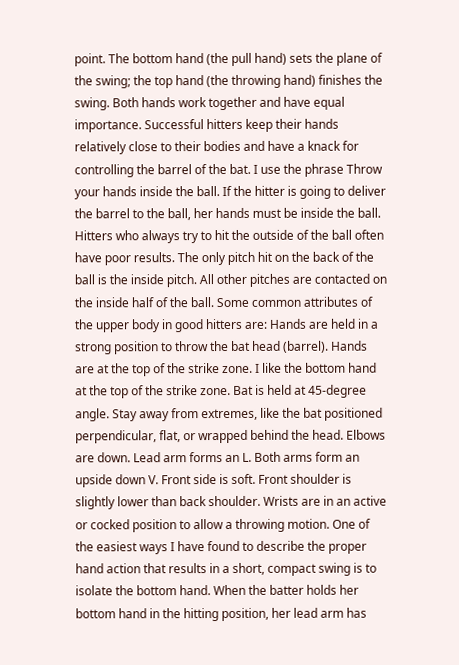point. The bottom hand (the pull hand) sets the plane of the swing; the top hand (the throwing hand) finishes the swing. Both hands work together and have equal importance. Successful hitters keep their hands relatively close to their bodies and have a knack for controlling the barrel of the bat. I use the phrase Throw your hands inside the ball. If the hitter is going to deliver the barrel to the ball, her hands must be inside the ball. Hitters who always try to hit the outside of the ball often have poor results. The only pitch hit on the back of the ball is the inside pitch. All other pitches are contacted on the inside half of the ball. Some common attributes of the upper body in good hitters are: Hands are held in a strong position to throw the bat head (barrel). Hands are at the top of the strike zone. I like the bottom hand at the top of the strike zone. Bat is held at 45-degree angle. Stay away from extremes, like the bat positioned perpendicular, flat, or wrapped behind the head. Elbows are down. Lead arm forms an L. Both arms form an upside down V. Front side is soft. Front shoulder is slightly lower than back shoulder. Wrists are in an active or cocked position to allow a throwing motion. One of the easiest ways I have found to describe the proper hand action that results in a short, compact swing is to isolate the bottom hand. When the batter holds her bottom hand in the hitting position, her lead arm has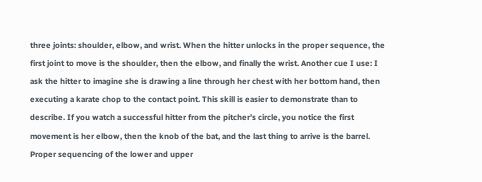three joints: shoulder, elbow, and wrist. When the hitter unlocks in the proper sequence, the first joint to move is the shoulder, then the elbow, and finally the wrist. Another cue I use: I ask the hitter to imagine she is drawing a line through her chest with her bottom hand, then executing a karate chop to the contact point. This skill is easier to demonstrate than to describe. If you watch a successful hitter from the pitcher’s circle, you notice the first movement is her elbow, then the knob of the bat, and the last thing to arrive is the barrel. Proper sequencing of the lower and upper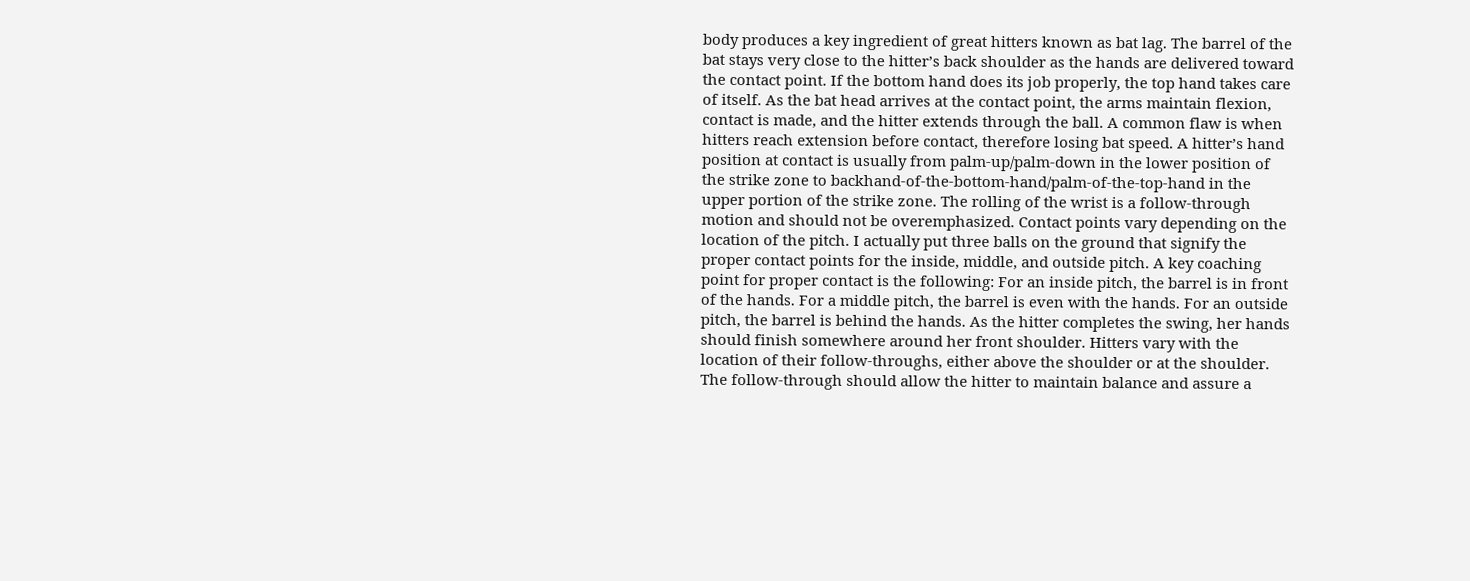body produces a key ingredient of great hitters known as bat lag. The barrel of the bat stays very close to the hitter’s back shoulder as the hands are delivered toward the contact point. If the bottom hand does its job properly, the top hand takes care of itself. As the bat head arrives at the contact point, the arms maintain flexion, contact is made, and the hitter extends through the ball. A common flaw is when hitters reach extension before contact, therefore losing bat speed. A hitter’s hand position at contact is usually from palm-up/palm-down in the lower position of the strike zone to backhand-of-the-bottom-hand/palm-of-the-top-hand in the upper portion of the strike zone. The rolling of the wrist is a follow-through motion and should not be overemphasized. Contact points vary depending on the location of the pitch. I actually put three balls on the ground that signify the proper contact points for the inside, middle, and outside pitch. A key coaching point for proper contact is the following: For an inside pitch, the barrel is in front of the hands. For a middle pitch, the barrel is even with the hands. For an outside pitch, the barrel is behind the hands. As the hitter completes the swing, her hands should finish somewhere around her front shoulder. Hitters vary with the location of their follow-throughs, either above the shoulder or at the shoulder. The follow-through should allow the hitter to maintain balance and assure a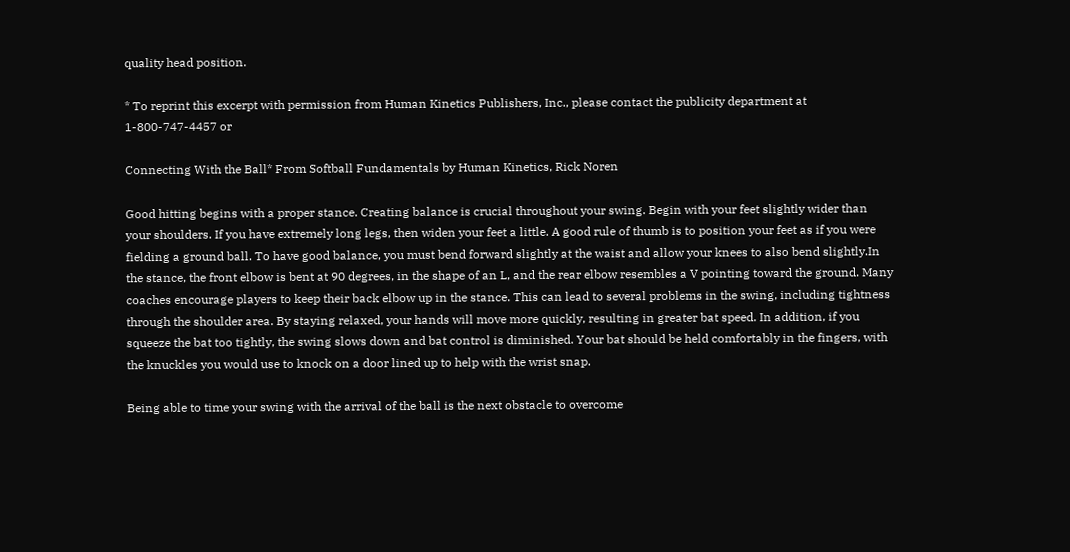quality head position.

* To reprint this excerpt with permission from Human Kinetics Publishers, Inc., please contact the publicity department at 1-800-747-4457 or

Connecting With the Ball* From Softball Fundamentals by Human Kinetics, Rick Noren

Good hitting begins with a proper stance. Creating balance is crucial throughout your swing. Begin with your feet slightly wider than your shoulders. If you have extremely long legs, then widen your feet a little. A good rule of thumb is to position your feet as if you were fielding a ground ball. To have good balance, you must bend forward slightly at the waist and allow your knees to also bend slightly.In the stance, the front elbow is bent at 90 degrees, in the shape of an L, and the rear elbow resembles a V pointing toward the ground. Many coaches encourage players to keep their back elbow up in the stance. This can lead to several problems in the swing, including tightness through the shoulder area. By staying relaxed, your hands will move more quickly, resulting in greater bat speed. In addition, if you squeeze the bat too tightly, the swing slows down and bat control is diminished. Your bat should be held comfortably in the fingers, with the knuckles you would use to knock on a door lined up to help with the wrist snap.

Being able to time your swing with the arrival of the ball is the next obstacle to overcome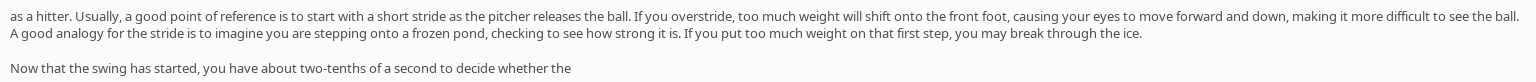as a hitter. Usually, a good point of reference is to start with a short stride as the pitcher releases the ball. If you overstride, too much weight will shift onto the front foot, causing your eyes to move forward and down, making it more difficult to see the ball. A good analogy for the stride is to imagine you are stepping onto a frozen pond, checking to see how strong it is. If you put too much weight on that first step, you may break through the ice.

Now that the swing has started, you have about two-tenths of a second to decide whether the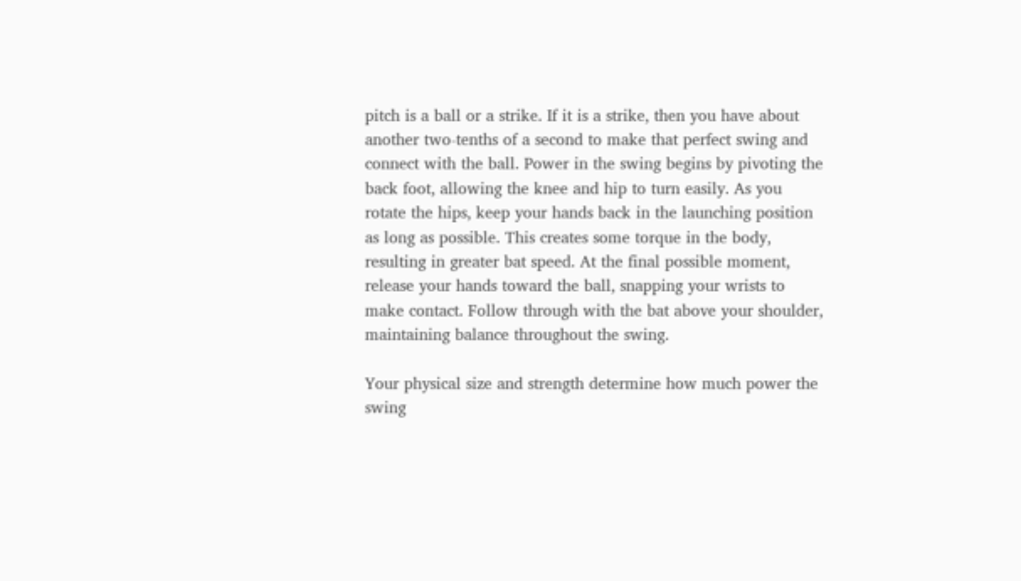pitch is a ball or a strike. If it is a strike, then you have about another two-tenths of a second to make that perfect swing and connect with the ball. Power in the swing begins by pivoting the back foot, allowing the knee and hip to turn easily. As you rotate the hips, keep your hands back in the launching position as long as possible. This creates some torque in the body, resulting in greater bat speed. At the final possible moment, release your hands toward the ball, snapping your wrists to make contact. Follow through with the bat above your shoulder, maintaining balance throughout the swing.

Your physical size and strength determine how much power the swing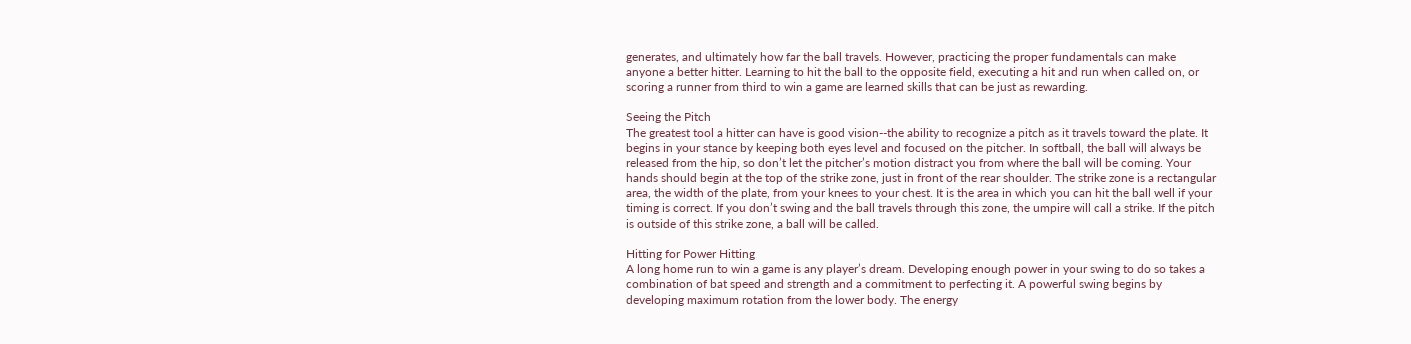generates, and ultimately how far the ball travels. However, practicing the proper fundamentals can make anyone a better hitter. Learning to hit the ball to the opposite field, executing a hit and run when called on, or scoring a runner from third to win a game are learned skills that can be just as rewarding.

Seeing the Pitch
The greatest tool a hitter can have is good vision--the ability to recognize a pitch as it travels toward the plate. It begins in your stance by keeping both eyes level and focused on the pitcher. In softball, the ball will always be released from the hip, so don’t let the pitcher’s motion distract you from where the ball will be coming. Your hands should begin at the top of the strike zone, just in front of the rear shoulder. The strike zone is a rectangular area, the width of the plate, from your knees to your chest. It is the area in which you can hit the ball well if your timing is correct. If you don’t swing and the ball travels through this zone, the umpire will call a strike. If the pitch is outside of this strike zone, a ball will be called.

Hitting for Power Hitting
A long home run to win a game is any player’s dream. Developing enough power in your swing to do so takes a combination of bat speed and strength and a commitment to perfecting it. A powerful swing begins by developing maximum rotation from the lower body. The energy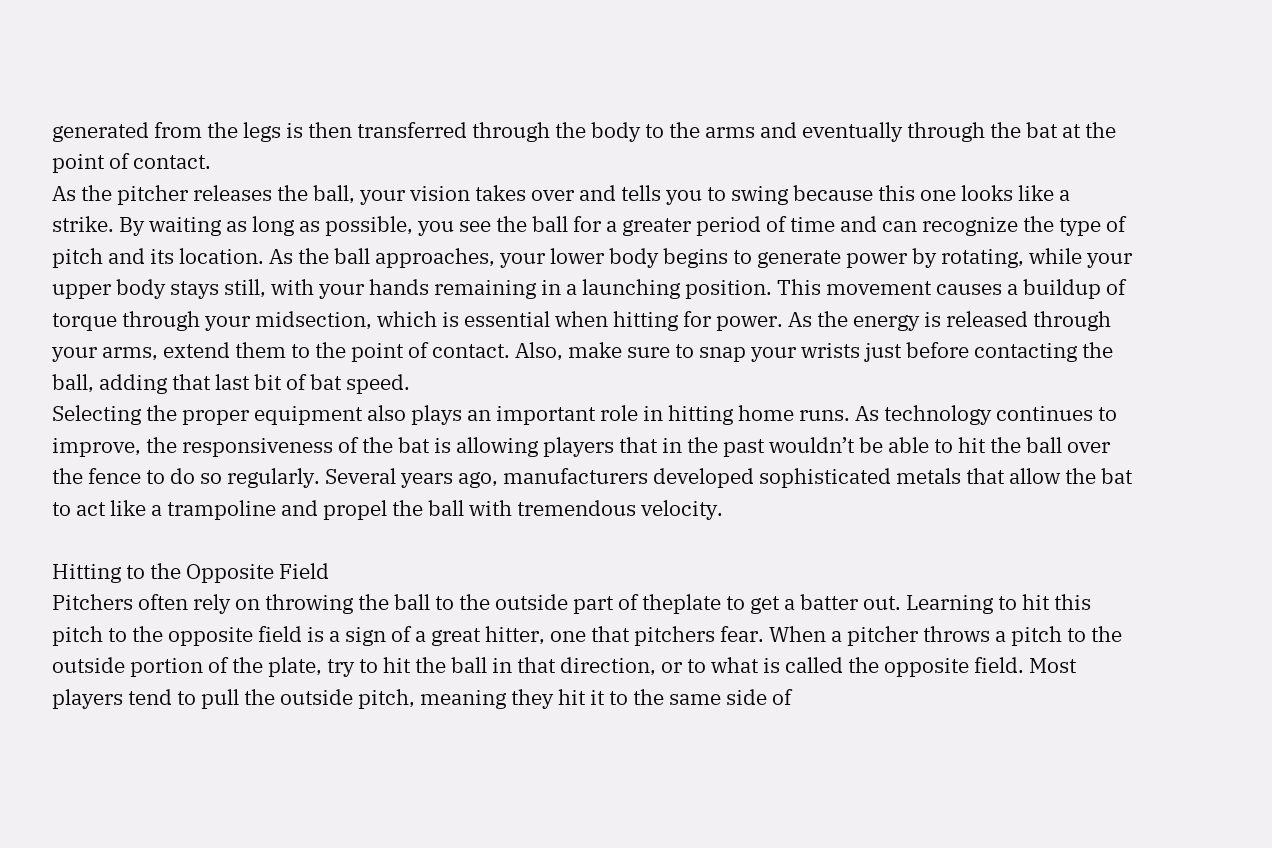generated from the legs is then transferred through the body to the arms and eventually through the bat at the point of contact.
As the pitcher releases the ball, your vision takes over and tells you to swing because this one looks like a strike. By waiting as long as possible, you see the ball for a greater period of time and can recognize the type of pitch and its location. As the ball approaches, your lower body begins to generate power by rotating, while your upper body stays still, with your hands remaining in a launching position. This movement causes a buildup of torque through your midsection, which is essential when hitting for power. As the energy is released through your arms, extend them to the point of contact. Also, make sure to snap your wrists just before contacting the ball, adding that last bit of bat speed.
Selecting the proper equipment also plays an important role in hitting home runs. As technology continues to improve, the responsiveness of the bat is allowing players that in the past wouldn’t be able to hit the ball over the fence to do so regularly. Several years ago, manufacturers developed sophisticated metals that allow the bat to act like a trampoline and propel the ball with tremendous velocity.

Hitting to the Opposite Field
Pitchers often rely on throwing the ball to the outside part of theplate to get a batter out. Learning to hit this pitch to the opposite field is a sign of a great hitter, one that pitchers fear. When a pitcher throws a pitch to the outside portion of the plate, try to hit the ball in that direction, or to what is called the opposite field. Most players tend to pull the outside pitch, meaning they hit it to the same side of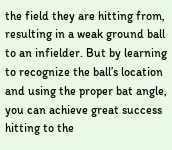the field they are hitting from, resulting in a weak ground ball to an infielder. But by learning to recognize the ball’s location and using the proper bat angle, you can achieve great success hitting to the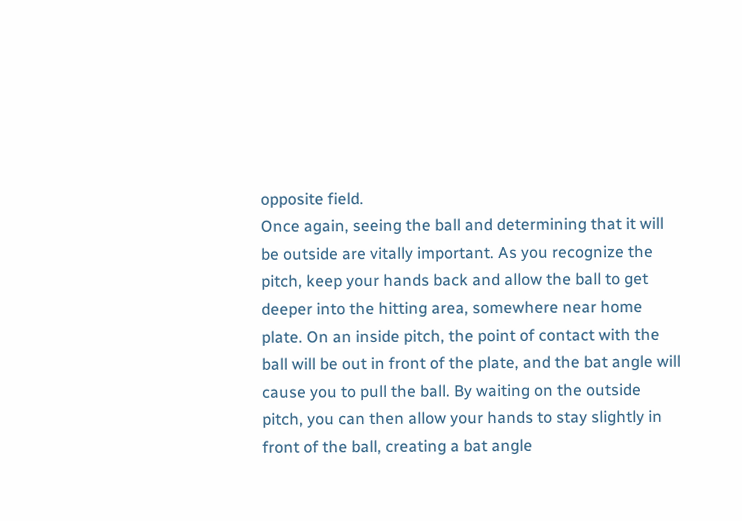opposite field.
Once again, seeing the ball and determining that it will be outside are vitally important. As you recognize the pitch, keep your hands back and allow the ball to get deeper into the hitting area, somewhere near home plate. On an inside pitch, the point of contact with the ball will be out in front of the plate, and the bat angle will cause you to pull the ball. By waiting on the outside pitch, you can then allow your hands to stay slightly in front of the ball, creating a bat angle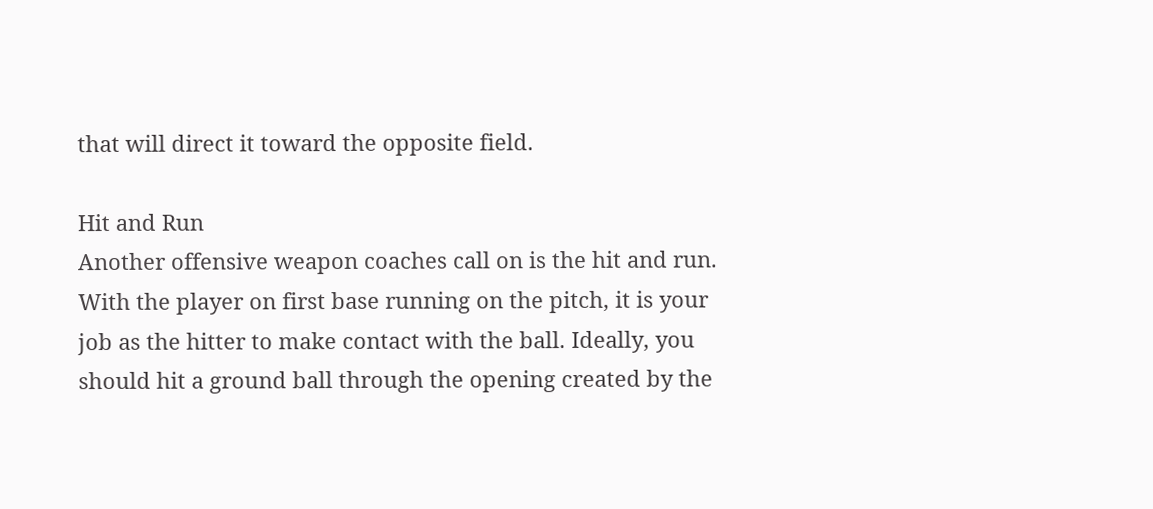that will direct it toward the opposite field.

Hit and Run
Another offensive weapon coaches call on is the hit and run. With the player on first base running on the pitch, it is your job as the hitter to make contact with the ball. Ideally, you should hit a ground ball through the opening created by the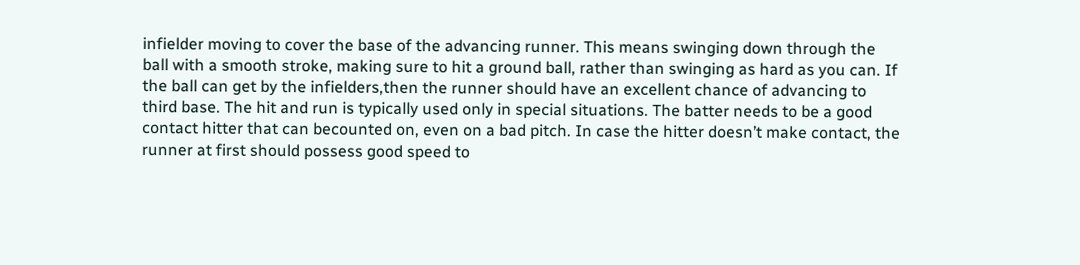infielder moving to cover the base of the advancing runner. This means swinging down through the ball with a smooth stroke, making sure to hit a ground ball, rather than swinging as hard as you can. If the ball can get by the infielders,then the runner should have an excellent chance of advancing to third base. The hit and run is typically used only in special situations. The batter needs to be a good contact hitter that can becounted on, even on a bad pitch. In case the hitter doesn’t make contact, the runner at first should possess good speed to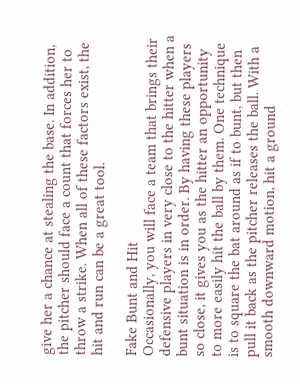give her a chance at stealing the base. In addition, the pitcher should face a count that forces her to throw a strike. When all of these factors exist, the hit and run can be a great tool.

Fake Bunt and Hit
Occasionally, you will face a team that brings their defensive players in very close to the hitter when a bunt situation is in order. By having these players so close, it gives you as the hitter an opportunity to more easily hit the ball by them. One technique is to square the bat around as if to bunt, but then pull it back as the pitcher releases the ball. With a smooth downward motion, hit a ground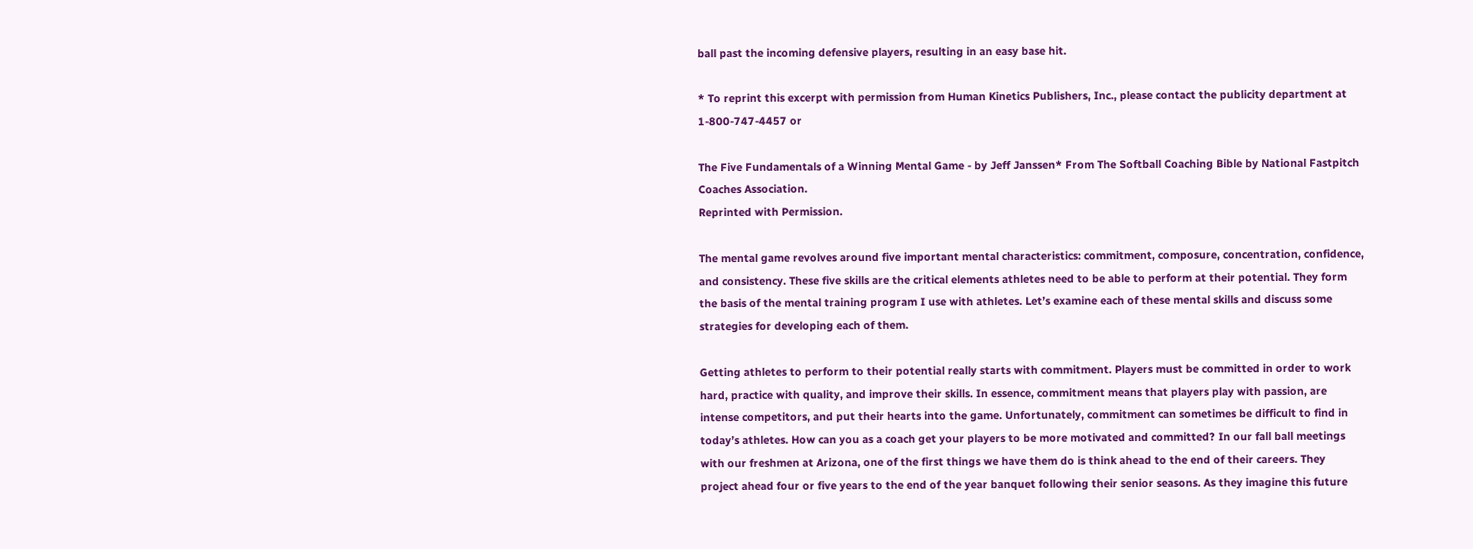ball past the incoming defensive players, resulting in an easy base hit.

* To reprint this excerpt with permission from Human Kinetics Publishers, Inc., please contact the publicity department at 1-800-747-4457 or

The Five Fundamentals of a Winning Mental Game - by Jeff Janssen* From The Softball Coaching Bible by National Fastpitch Coaches Association.
Reprinted with Permission.

The mental game revolves around five important mental characteristics: commitment, composure, concentration, confidence, and consistency. These five skills are the critical elements athletes need to be able to perform at their potential. They form the basis of the mental training program I use with athletes. Let’s examine each of these mental skills and discuss some strategies for developing each of them.

Getting athletes to perform to their potential really starts with commitment. Players must be committed in order to work hard, practice with quality, and improve their skills. In essence, commitment means that players play with passion, are intense competitors, and put their hearts into the game. Unfortunately, commitment can sometimes be difficult to find in today’s athletes. How can you as a coach get your players to be more motivated and committed? In our fall ball meetings with our freshmen at Arizona, one of the first things we have them do is think ahead to the end of their careers. They project ahead four or five years to the end of the year banquet following their senior seasons. As they imagine this future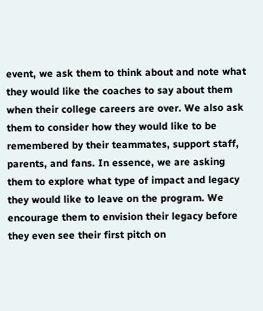event, we ask them to think about and note what they would like the coaches to say about them when their college careers are over. We also ask them to consider how they would like to be remembered by their teammates, support staff, parents, and fans. In essence, we are asking them to explore what type of impact and legacy they would like to leave on the program. We encourage them to envision their legacy before they even see their first pitch on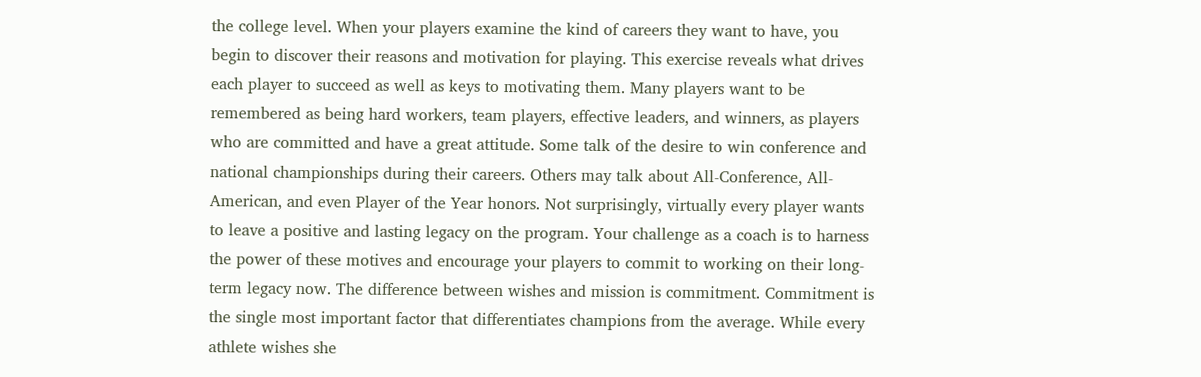the college level. When your players examine the kind of careers they want to have, you begin to discover their reasons and motivation for playing. This exercise reveals what drives each player to succeed as well as keys to motivating them. Many players want to be remembered as being hard workers, team players, effective leaders, and winners, as players who are committed and have a great attitude. Some talk of the desire to win conference and national championships during their careers. Others may talk about All-Conference, All-American, and even Player of the Year honors. Not surprisingly, virtually every player wants to leave a positive and lasting legacy on the program. Your challenge as a coach is to harness the power of these motives and encourage your players to commit to working on their long-term legacy now. The difference between wishes and mission is commitment. Commitment is the single most important factor that differentiates champions from the average. While every athlete wishes she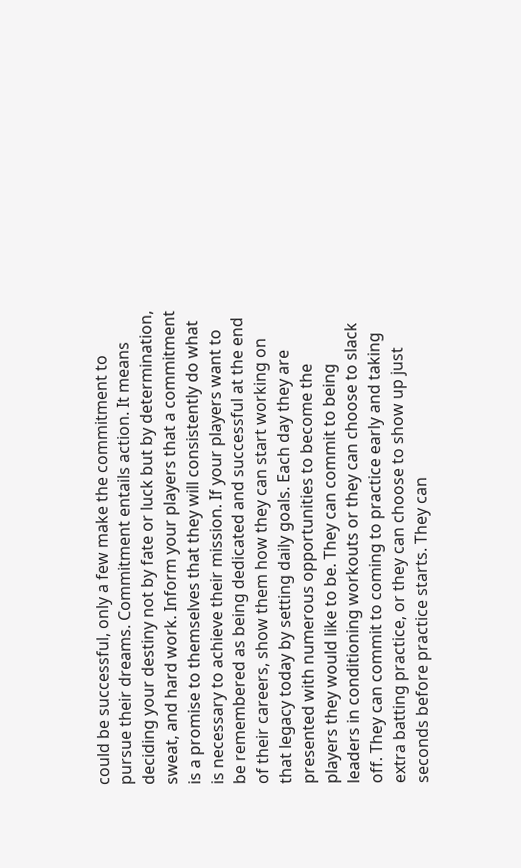could be successful, only a few make the commitment to pursue their dreams. Commitment entails action. It means deciding your destiny not by fate or luck but by determination, sweat, and hard work. Inform your players that a commitment is a promise to themselves that they will consistently do what is necessary to achieve their mission. If your players want to be remembered as being dedicated and successful at the end of their careers, show them how they can start working on that legacy today by setting daily goals. Each day they are presented with numerous opportunities to become the players they would like to be. They can commit to being leaders in conditioning workouts or they can choose to slack off. They can commit to coming to practice early and taking extra batting practice, or they can choose to show up just seconds before practice starts. They can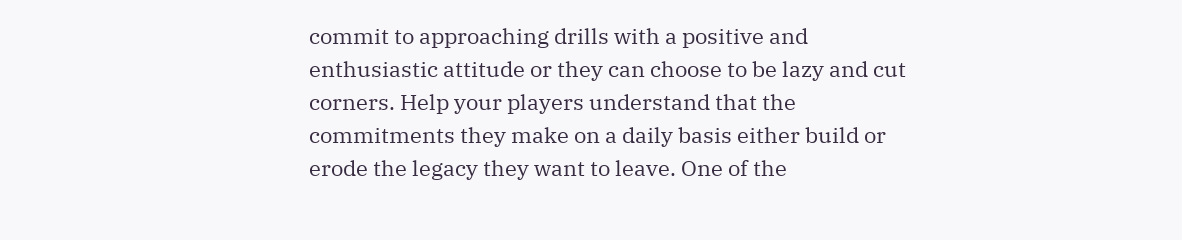commit to approaching drills with a positive and enthusiastic attitude or they can choose to be lazy and cut corners. Help your players understand that the commitments they make on a daily basis either build or erode the legacy they want to leave. One of the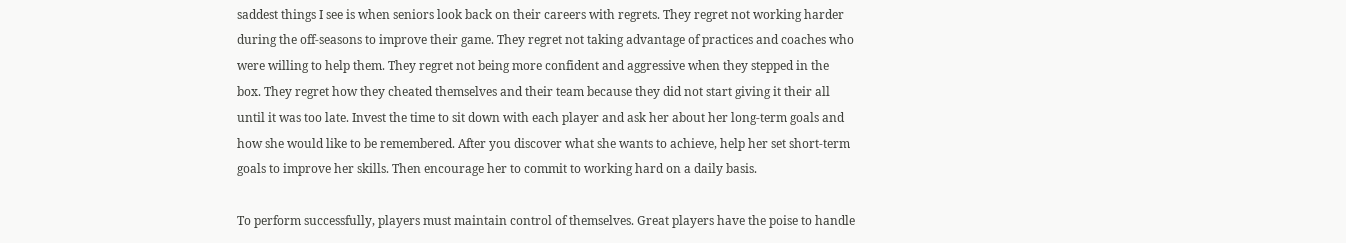saddest things I see is when seniors look back on their careers with regrets. They regret not working harder during the off-seasons to improve their game. They regret not taking advantage of practices and coaches who were willing to help them. They regret not being more confident and aggressive when they stepped in the box. They regret how they cheated themselves and their team because they did not start giving it their all until it was too late. Invest the time to sit down with each player and ask her about her long-term goals and how she would like to be remembered. After you discover what she wants to achieve, help her set short-term goals to improve her skills. Then encourage her to commit to working hard on a daily basis.

To perform successfully, players must maintain control of themselves. Great players have the poise to handle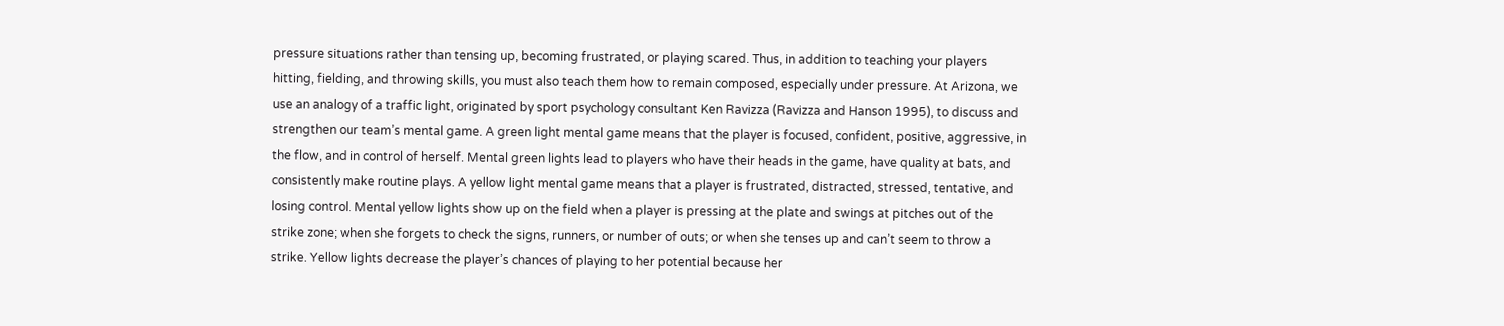pressure situations rather than tensing up, becoming frustrated, or playing scared. Thus, in addition to teaching your players hitting, fielding, and throwing skills, you must also teach them how to remain composed, especially under pressure. At Arizona, we use an analogy of a traffic light, originated by sport psychology consultant Ken Ravizza (Ravizza and Hanson 1995), to discuss and strengthen our team’s mental game. A green light mental game means that the player is focused, confident, positive, aggressive, in the flow, and in control of herself. Mental green lights lead to players who have their heads in the game, have quality at bats, and consistently make routine plays. A yellow light mental game means that a player is frustrated, distracted, stressed, tentative, and losing control. Mental yellow lights show up on the field when a player is pressing at the plate and swings at pitches out of the strike zone; when she forgets to check the signs, runners, or number of outs; or when she tenses up and can’t seem to throw a strike. Yellow lights decrease the player’s chances of playing to her potential because her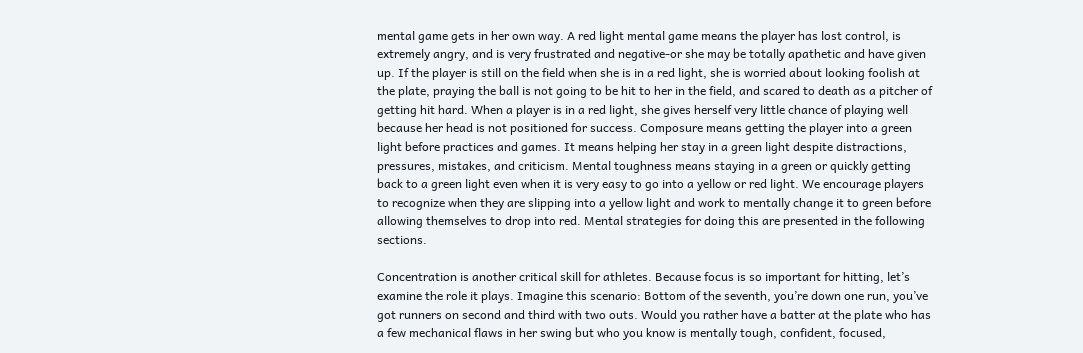mental game gets in her own way. A red light mental game means the player has lost control, is extremely angry, and is very frustrated and negative-or she may be totally apathetic and have given up. If the player is still on the field when she is in a red light, she is worried about looking foolish at the plate, praying the ball is not going to be hit to her in the field, and scared to death as a pitcher of getting hit hard. When a player is in a red light, she gives herself very little chance of playing well because her head is not positioned for success. Composure means getting the player into a green light before practices and games. It means helping her stay in a green light despite distractions, pressures, mistakes, and criticism. Mental toughness means staying in a green or quickly getting back to a green light even when it is very easy to go into a yellow or red light. We encourage players to recognize when they are slipping into a yellow light and work to mentally change it to green before allowing themselves to drop into red. Mental strategies for doing this are presented in the following sections.

Concentration is another critical skill for athletes. Because focus is so important for hitting, let’s examine the role it plays. Imagine this scenario: Bottom of the seventh, you’re down one run, you’ve got runners on second and third with two outs. Would you rather have a batter at the plate who has a few mechanical flaws in her swing but who you know is mentally tough, confident, focused,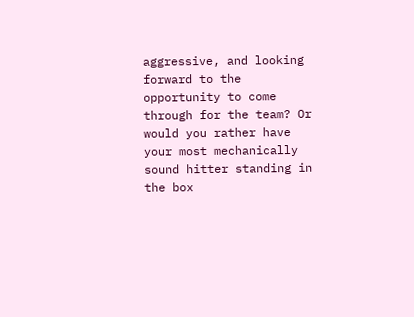aggressive, and looking forward to the opportunity to come through for the team? Or would you rather have your most mechanically sound hitter standing in the box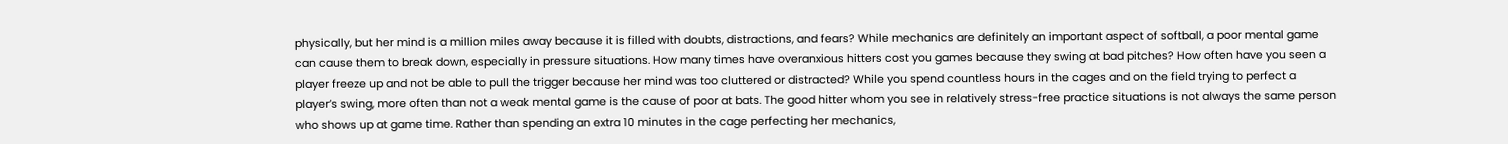physically, but her mind is a million miles away because it is filled with doubts, distractions, and fears? While mechanics are definitely an important aspect of softball, a poor mental game can cause them to break down, especially in pressure situations. How many times have overanxious hitters cost you games because they swing at bad pitches? How often have you seen a player freeze up and not be able to pull the trigger because her mind was too cluttered or distracted? While you spend countless hours in the cages and on the field trying to perfect a player’s swing, more often than not a weak mental game is the cause of poor at bats. The good hitter whom you see in relatively stress-free practice situations is not always the same person who shows up at game time. Rather than spending an extra 10 minutes in the cage perfecting her mechanics,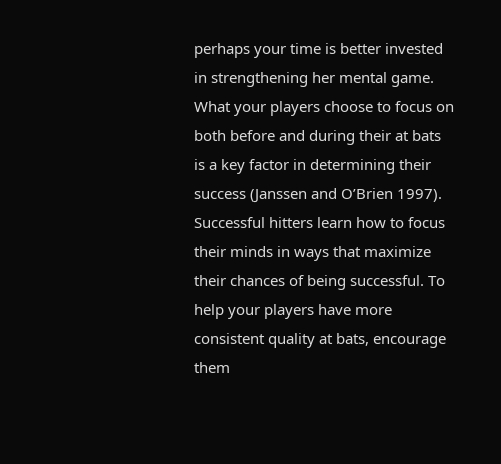perhaps your time is better invested in strengthening her mental game. What your players choose to focus on both before and during their at bats is a key factor in determining their success (Janssen and O’Brien 1997). Successful hitters learn how to focus their minds in ways that maximize their chances of being successful. To help your players have more consistent quality at bats, encourage them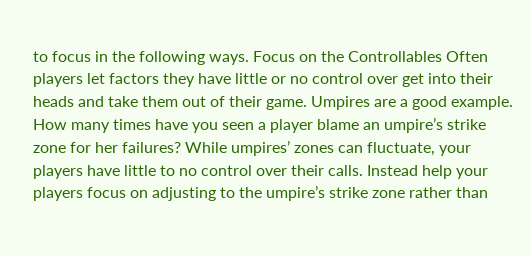to focus in the following ways. Focus on the Controllables Often players let factors they have little or no control over get into their heads and take them out of their game. Umpires are a good example. How many times have you seen a player blame an umpire’s strike zone for her failures? While umpires’ zones can fluctuate, your players have little to no control over their calls. Instead help your players focus on adjusting to the umpire’s strike zone rather than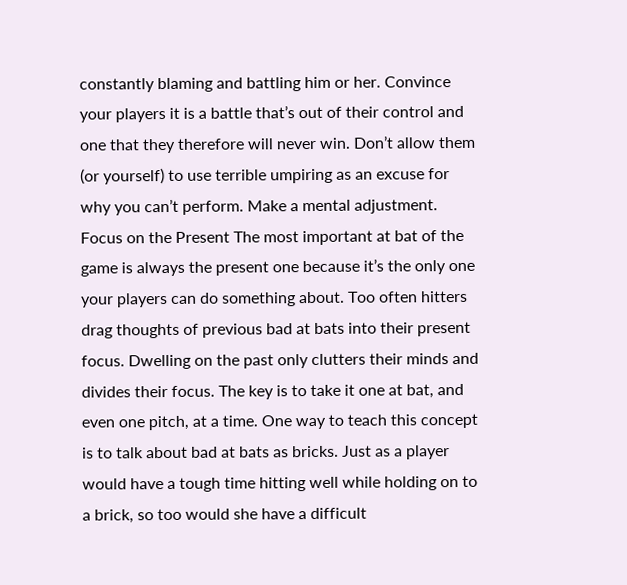constantly blaming and battling him or her. Convince your players it is a battle that’s out of their control and one that they therefore will never win. Don’t allow them (or yourself) to use terrible umpiring as an excuse for why you can’t perform. Make a mental adjustment. Focus on the Present The most important at bat of the game is always the present one because it’s the only one your players can do something about. Too often hitters drag thoughts of previous bad at bats into their present focus. Dwelling on the past only clutters their minds and divides their focus. The key is to take it one at bat, and even one pitch, at a time. One way to teach this concept is to talk about bad at bats as bricks. Just as a player would have a tough time hitting well while holding on to a brick, so too would she have a difficult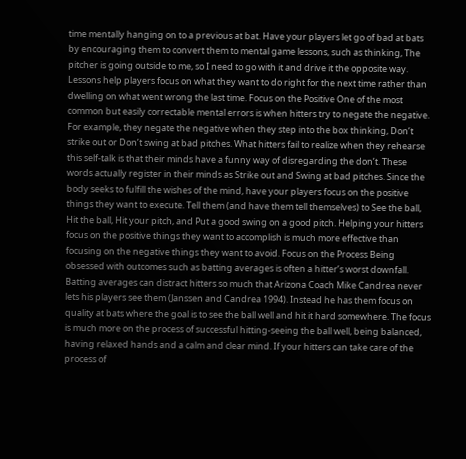time mentally hanging on to a previous at bat. Have your players let go of bad at bats by encouraging them to convert them to mental game lessons, such as thinking, The pitcher is going outside to me, so I need to go with it and drive it the opposite way. Lessons help players focus on what they want to do right for the next time rather than dwelling on what went wrong the last time. Focus on the Positive One of the most common but easily correctable mental errors is when hitters try to negate the negative. For example, they negate the negative when they step into the box thinking, Don’t strike out or Don’t swing at bad pitches. What hitters fail to realize when they rehearse this self-talk is that their minds have a funny way of disregarding the don’t. These words actually register in their minds as Strike out and Swing at bad pitches. Since the body seeks to fulfill the wishes of the mind, have your players focus on the positive things they want to execute. Tell them (and have them tell themselves) to See the ball, Hit the ball, Hit your pitch, and Put a good swing on a good pitch. Helping your hitters focus on the positive things they want to accomplish is much more effective than focusing on the negative things they want to avoid. Focus on the Process Being obsessed with outcomes such as batting averages is often a hitter’s worst downfall. Batting averages can distract hitters so much that Arizona Coach Mike Candrea never lets his players see them (Janssen and Candrea 1994). Instead he has them focus on quality at bats where the goal is to see the ball well and hit it hard somewhere. The focus is much more on the process of successful hitting-seeing the ball well, being balanced, having relaxed hands and a calm and clear mind. If your hitters can take care of the process of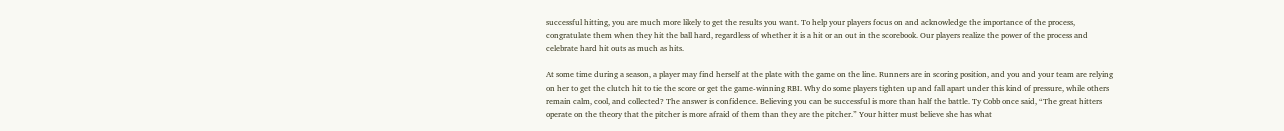successful hitting, you are much more likely to get the results you want. To help your players focus on and acknowledge the importance of the process, congratulate them when they hit the ball hard, regardless of whether it is a hit or an out in the scorebook. Our players realize the power of the process and celebrate hard hit outs as much as hits.

At some time during a season, a player may find herself at the plate with the game on the line. Runners are in scoring position, and you and your team are relying on her to get the clutch hit to tie the score or get the game-winning RBI. Why do some players tighten up and fall apart under this kind of pressure, while others remain calm, cool, and collected? The answer is confidence. Believing you can be successful is more than half the battle. Ty Cobb once said, “The great hitters operate on the theory that the pitcher is more afraid of them than they are the pitcher.” Your hitter must believe she has what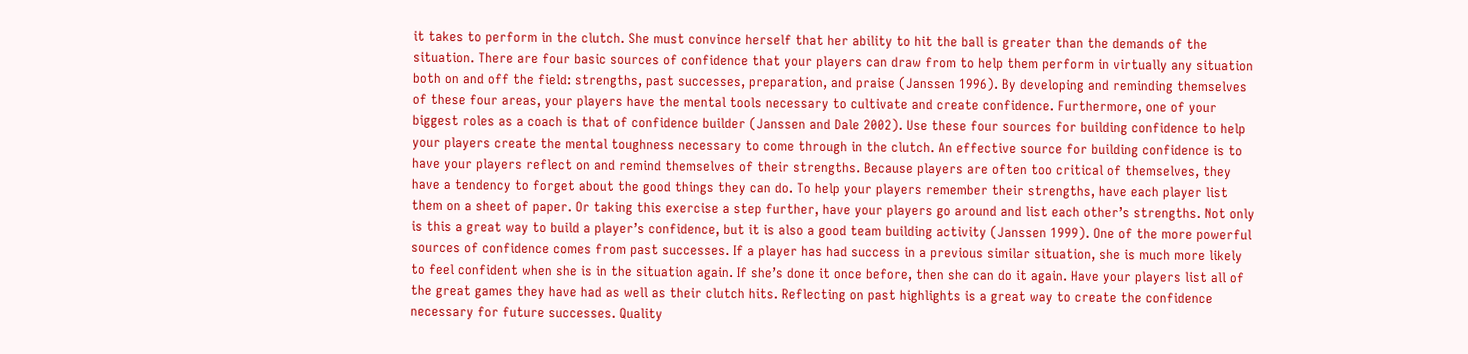it takes to perform in the clutch. She must convince herself that her ability to hit the ball is greater than the demands of the situation. There are four basic sources of confidence that your players can draw from to help them perform in virtually any situation both on and off the field: strengths, past successes, preparation, and praise (Janssen 1996). By developing and reminding themselves of these four areas, your players have the mental tools necessary to cultivate and create confidence. Furthermore, one of your biggest roles as a coach is that of confidence builder (Janssen and Dale 2002). Use these four sources for building confidence to help your players create the mental toughness necessary to come through in the clutch. An effective source for building confidence is to have your players reflect on and remind themselves of their strengths. Because players are often too critical of themselves, they have a tendency to forget about the good things they can do. To help your players remember their strengths, have each player list them on a sheet of paper. Or taking this exercise a step further, have your players go around and list each other’s strengths. Not only is this a great way to build a player’s confidence, but it is also a good team building activity (Janssen 1999). One of the more powerful sources of confidence comes from past successes. If a player has had success in a previous similar situation, she is much more likely to feel confident when she is in the situation again. If she’s done it once before, then she can do it again. Have your players list all of the great games they have had as well as their clutch hits. Reflecting on past highlights is a great way to create the confidence necessary for future successes. Quality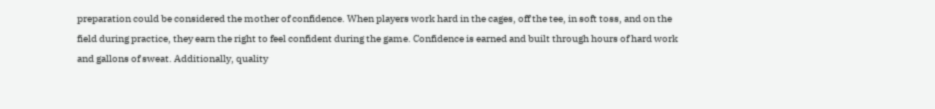preparation could be considered the mother of confidence. When players work hard in the cages, off the tee, in soft toss, and on the field during practice, they earn the right to feel confident during the game. Confidence is earned and built through hours of hard work and gallons of sweat. Additionally, quality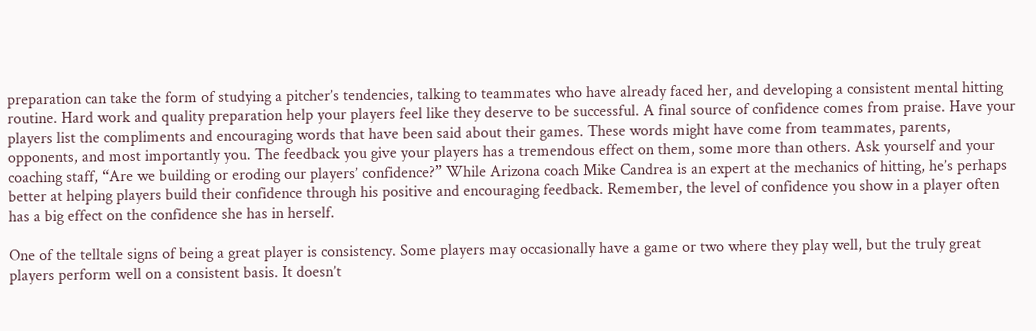preparation can take the form of studying a pitcher’s tendencies, talking to teammates who have already faced her, and developing a consistent mental hitting routine. Hard work and quality preparation help your players feel like they deserve to be successful. A final source of confidence comes from praise. Have your players list the compliments and encouraging words that have been said about their games. These words might have come from teammates, parents, opponents, and most importantly you. The feedback you give your players has a tremendous effect on them, some more than others. Ask yourself and your coaching staff, “Are we building or eroding our players’ confidence?” While Arizona coach Mike Candrea is an expert at the mechanics of hitting, he’s perhaps better at helping players build their confidence through his positive and encouraging feedback. Remember, the level of confidence you show in a player often has a big effect on the confidence she has in herself.

One of the telltale signs of being a great player is consistency. Some players may occasionally have a game or two where they play well, but the truly great players perform well on a consistent basis. It doesn’t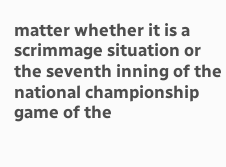matter whether it is a scrimmage situation or the seventh inning of the national championship game of the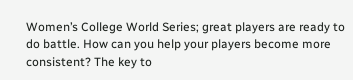Women’s College World Series; great players are ready to do battle. How can you help your players become more consistent? The key to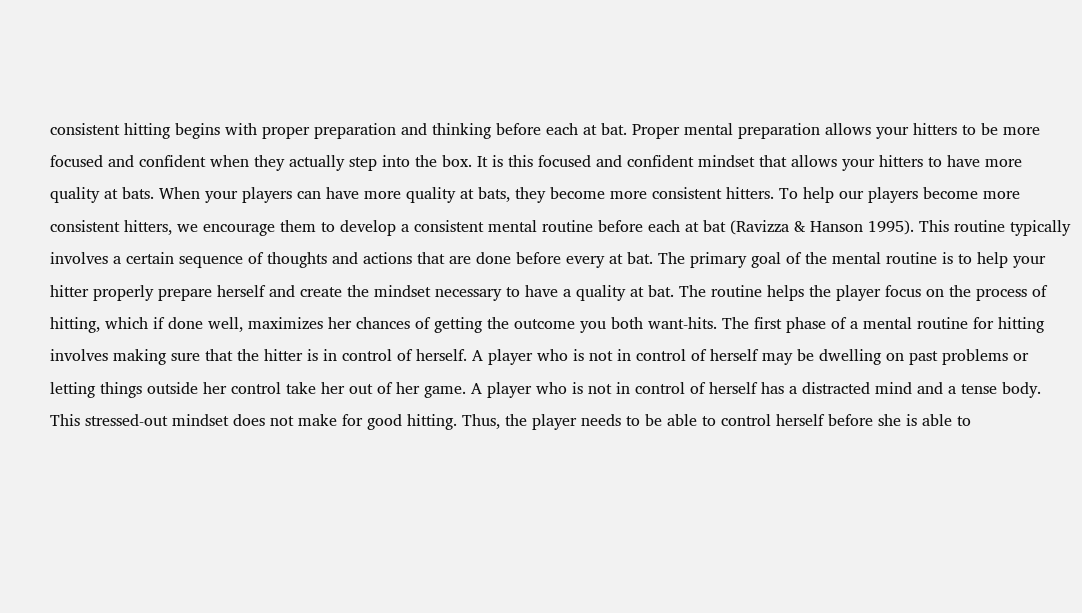consistent hitting begins with proper preparation and thinking before each at bat. Proper mental preparation allows your hitters to be more focused and confident when they actually step into the box. It is this focused and confident mindset that allows your hitters to have more quality at bats. When your players can have more quality at bats, they become more consistent hitters. To help our players become more consistent hitters, we encourage them to develop a consistent mental routine before each at bat (Ravizza & Hanson 1995). This routine typically involves a certain sequence of thoughts and actions that are done before every at bat. The primary goal of the mental routine is to help your hitter properly prepare herself and create the mindset necessary to have a quality at bat. The routine helps the player focus on the process of hitting, which if done well, maximizes her chances of getting the outcome you both want-hits. The first phase of a mental routine for hitting involves making sure that the hitter is in control of herself. A player who is not in control of herself may be dwelling on past problems or letting things outside her control take her out of her game. A player who is not in control of herself has a distracted mind and a tense body. This stressed-out mindset does not make for good hitting. Thus, the player needs to be able to control herself before she is able to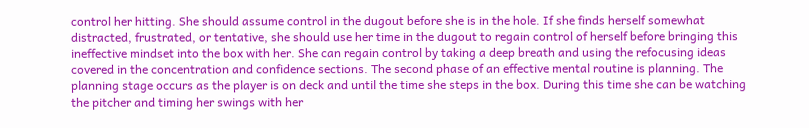control her hitting. She should assume control in the dugout before she is in the hole. If she finds herself somewhat distracted, frustrated, or tentative, she should use her time in the dugout to regain control of herself before bringing this ineffective mindset into the box with her. She can regain control by taking a deep breath and using the refocusing ideas covered in the concentration and confidence sections. The second phase of an effective mental routine is planning. The planning stage occurs as the player is on deck and until the time she steps in the box. During this time she can be watching the pitcher and timing her swings with her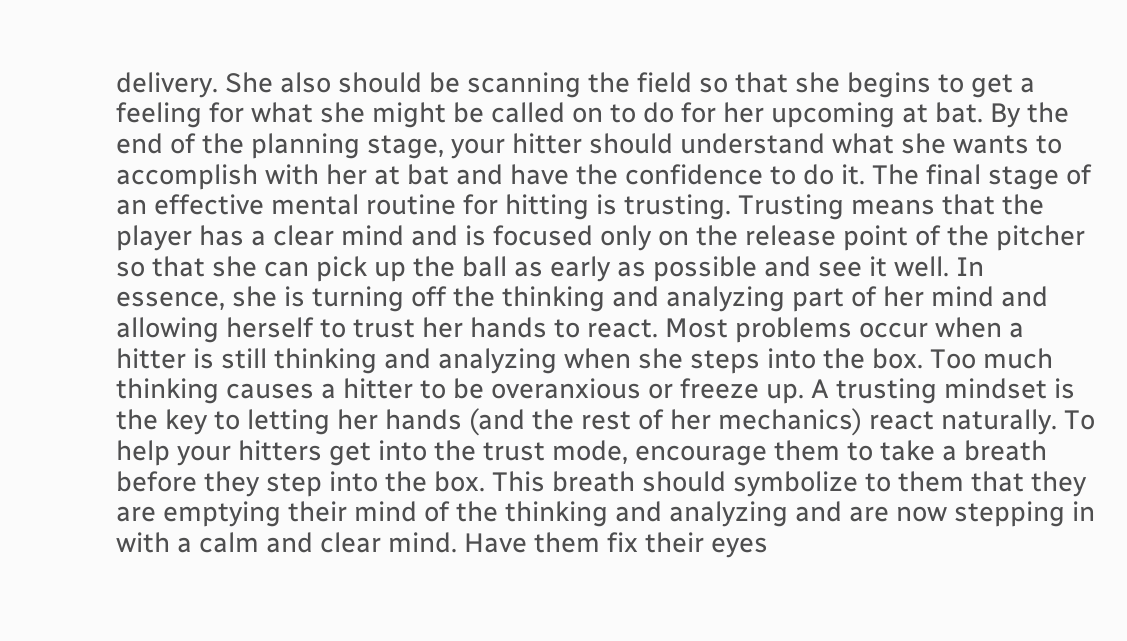delivery. She also should be scanning the field so that she begins to get a feeling for what she might be called on to do for her upcoming at bat. By the end of the planning stage, your hitter should understand what she wants to accomplish with her at bat and have the confidence to do it. The final stage of an effective mental routine for hitting is trusting. Trusting means that the player has a clear mind and is focused only on the release point of the pitcher so that she can pick up the ball as early as possible and see it well. In essence, she is turning off the thinking and analyzing part of her mind and allowing herself to trust her hands to react. Most problems occur when a hitter is still thinking and analyzing when she steps into the box. Too much thinking causes a hitter to be overanxious or freeze up. A trusting mindset is the key to letting her hands (and the rest of her mechanics) react naturally. To help your hitters get into the trust mode, encourage them to take a breath before they step into the box. This breath should symbolize to them that they are emptying their mind of the thinking and analyzing and are now stepping in with a calm and clear mind. Have them fix their eyes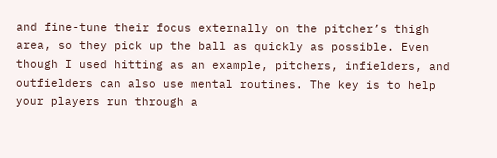and fine-tune their focus externally on the pitcher’s thigh area, so they pick up the ball as quickly as possible. Even though I used hitting as an example, pitchers, infielders, and outfielders can also use mental routines. The key is to help your players run through a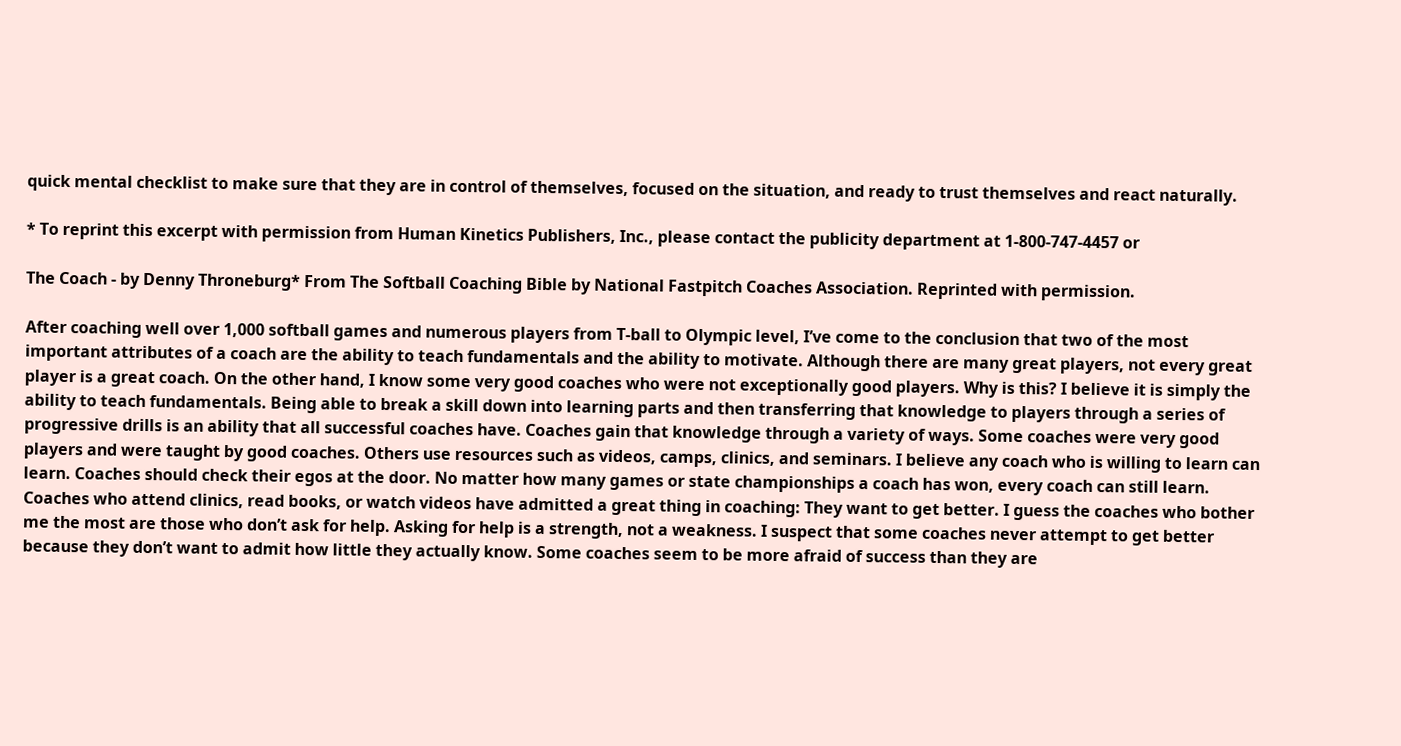quick mental checklist to make sure that they are in control of themselves, focused on the situation, and ready to trust themselves and react naturally.

* To reprint this excerpt with permission from Human Kinetics Publishers, Inc., please contact the publicity department at 1-800-747-4457 or

The Coach - by Denny Throneburg* From The Softball Coaching Bible by National Fastpitch Coaches Association. Reprinted with permission.

After coaching well over 1,000 softball games and numerous players from T-ball to Olympic level, I’ve come to the conclusion that two of the most important attributes of a coach are the ability to teach fundamentals and the ability to motivate. Although there are many great players, not every great player is a great coach. On the other hand, I know some very good coaches who were not exceptionally good players. Why is this? I believe it is simply the ability to teach fundamentals. Being able to break a skill down into learning parts and then transferring that knowledge to players through a series of progressive drills is an ability that all successful coaches have. Coaches gain that knowledge through a variety of ways. Some coaches were very good players and were taught by good coaches. Others use resources such as videos, camps, clinics, and seminars. I believe any coach who is willing to learn can learn. Coaches should check their egos at the door. No matter how many games or state championships a coach has won, every coach can still learn. Coaches who attend clinics, read books, or watch videos have admitted a great thing in coaching: They want to get better. I guess the coaches who bother me the most are those who don’t ask for help. Asking for help is a strength, not a weakness. I suspect that some coaches never attempt to get better because they don’t want to admit how little they actually know. Some coaches seem to be more afraid of success than they are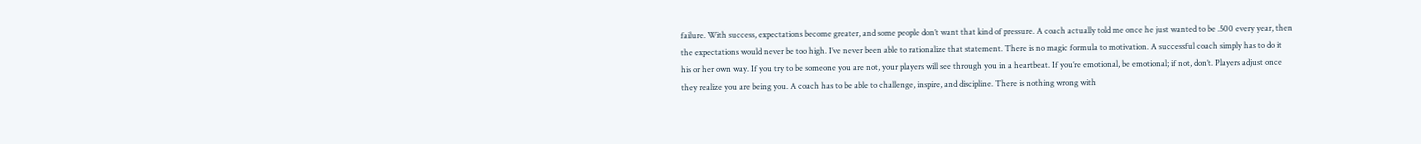failure. With success, expectations become greater, and some people don’t want that kind of pressure. A coach actually told me once he just wanted to be .500 every year, then the expectations would never be too high. I’ve never been able to rationalize that statement. There is no magic formula to motivation. A successful coach simply has to do it his or her own way. If you try to be someone you are not, your players will see through you in a heartbeat. If you’re emotional, be emotional; if not, don’t. Players adjust once they realize you are being you. A coach has to be able to challenge, inspire, and discipline. There is nothing wrong with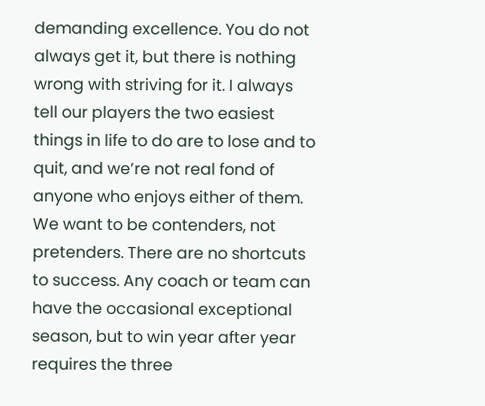demanding excellence. You do not always get it, but there is nothing wrong with striving for it. I always tell our players the two easiest things in life to do are to lose and to quit, and we’re not real fond of anyone who enjoys either of them. We want to be contenders, not pretenders. There are no shortcuts to success. Any coach or team can have the occasional exceptional season, but to win year after year requires the three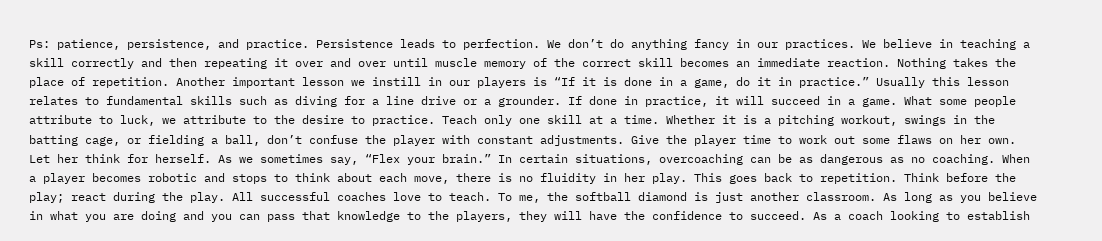Ps: patience, persistence, and practice. Persistence leads to perfection. We don’t do anything fancy in our practices. We believe in teaching a skill correctly and then repeating it over and over until muscle memory of the correct skill becomes an immediate reaction. Nothing takes the place of repetition. Another important lesson we instill in our players is “If it is done in a game, do it in practice.” Usually this lesson relates to fundamental skills such as diving for a line drive or a grounder. If done in practice, it will succeed in a game. What some people attribute to luck, we attribute to the desire to practice. Teach only one skill at a time. Whether it is a pitching workout, swings in the batting cage, or fielding a ball, don’t confuse the player with constant adjustments. Give the player time to work out some flaws on her own. Let her think for herself. As we sometimes say, “Flex your brain.” In certain situations, overcoaching can be as dangerous as no coaching. When a player becomes robotic and stops to think about each move, there is no fluidity in her play. This goes back to repetition. Think before the play; react during the play. All successful coaches love to teach. To me, the softball diamond is just another classroom. As long as you believe in what you are doing and you can pass that knowledge to the players, they will have the confidence to succeed. As a coach looking to establish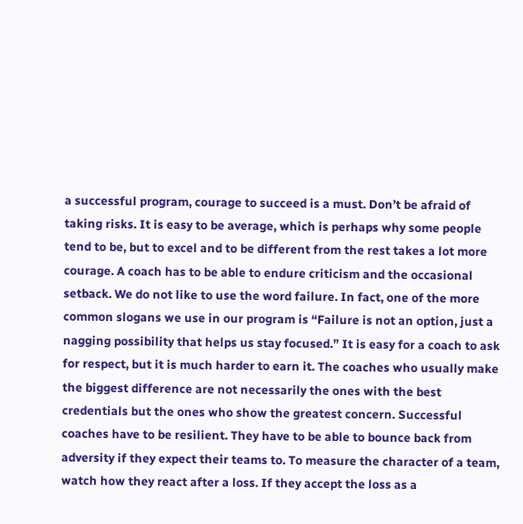a successful program, courage to succeed is a must. Don’t be afraid of taking risks. It is easy to be average, which is perhaps why some people tend to be, but to excel and to be different from the rest takes a lot more courage. A coach has to be able to endure criticism and the occasional setback. We do not like to use the word failure. In fact, one of the more common slogans we use in our program is “Failure is not an option, just a nagging possibility that helps us stay focused.” It is easy for a coach to ask for respect, but it is much harder to earn it. The coaches who usually make the biggest difference are not necessarily the ones with the best credentials but the ones who show the greatest concern. Successful coaches have to be resilient. They have to be able to bounce back from adversity if they expect their teams to. To measure the character of a team, watch how they react after a loss. If they accept the loss as a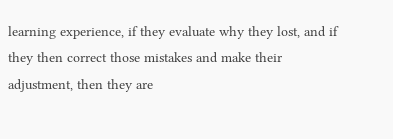learning experience, if they evaluate why they lost, and if they then correct those mistakes and make their adjustment, then they are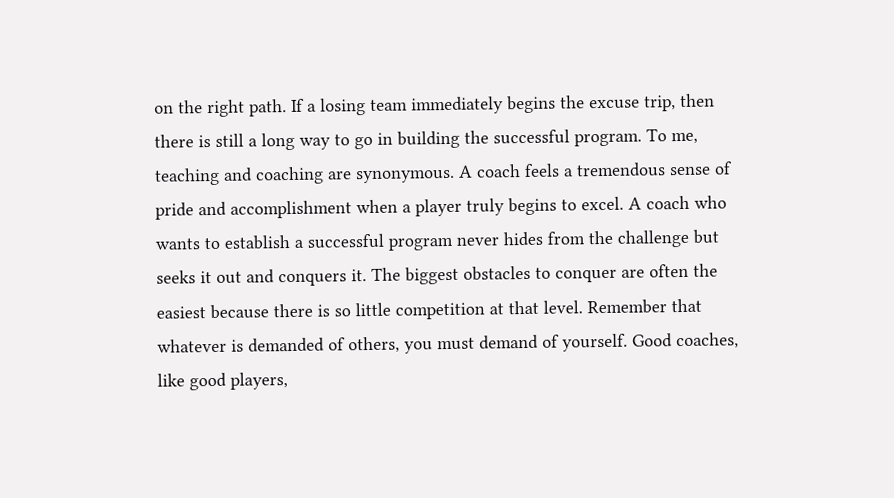on the right path. If a losing team immediately begins the excuse trip, then there is still a long way to go in building the successful program. To me, teaching and coaching are synonymous. A coach feels a tremendous sense of pride and accomplishment when a player truly begins to excel. A coach who wants to establish a successful program never hides from the challenge but seeks it out and conquers it. The biggest obstacles to conquer are often the easiest because there is so little competition at that level. Remember that whatever is demanded of others, you must demand of yourself. Good coaches, like good players,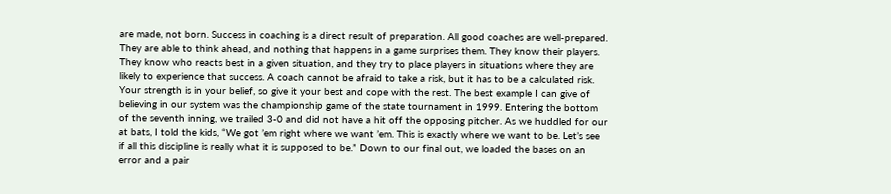are made, not born. Success in coaching is a direct result of preparation. All good coaches are well-prepared. They are able to think ahead, and nothing that happens in a game surprises them. They know their players. They know who reacts best in a given situation, and they try to place players in situations where they are likely to experience that success. A coach cannot be afraid to take a risk, but it has to be a calculated risk. Your strength is in your belief, so give it your best and cope with the rest. The best example I can give of believing in our system was the championship game of the state tournament in 1999. Entering the bottom of the seventh inning, we trailed 3-0 and did not have a hit off the opposing pitcher. As we huddled for our at bats, I told the kids, “We got ’em right where we want ’em. This is exactly where we want to be. Let’s see if all this discipline is really what it is supposed to be.” Down to our final out, we loaded the bases on an error and a pair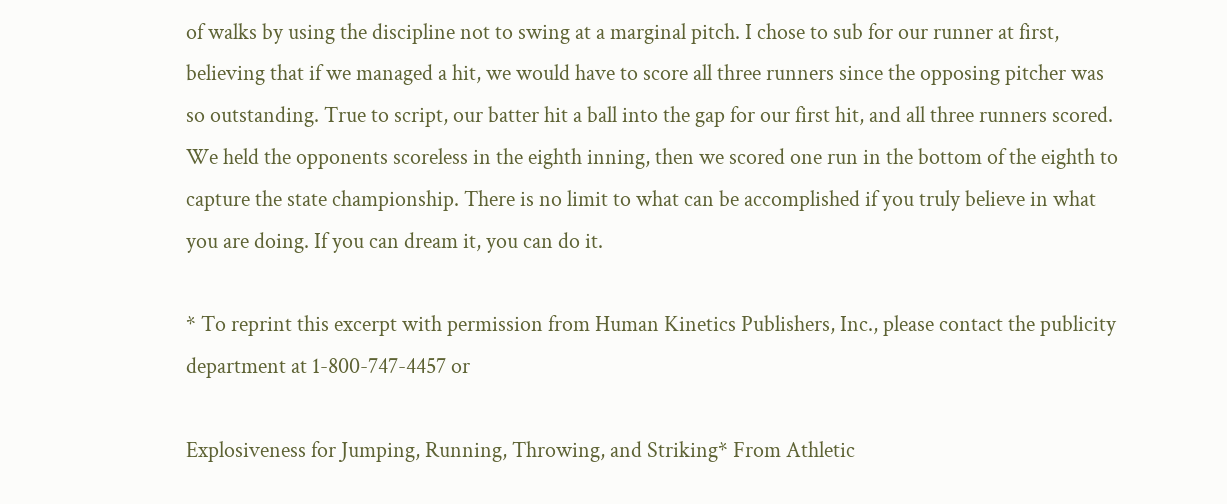of walks by using the discipline not to swing at a marginal pitch. I chose to sub for our runner at first, believing that if we managed a hit, we would have to score all three runners since the opposing pitcher was so outstanding. True to script, our batter hit a ball into the gap for our first hit, and all three runners scored. We held the opponents scoreless in the eighth inning, then we scored one run in the bottom of the eighth to capture the state championship. There is no limit to what can be accomplished if you truly believe in what you are doing. If you can dream it, you can do it.

* To reprint this excerpt with permission from Human Kinetics Publishers, Inc., please contact the publicity department at 1-800-747-4457 or

Explosiveness for Jumping, Running, Throwing, and Striking* From Athletic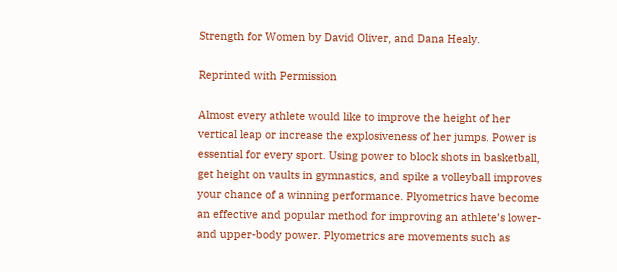Strength for Women by David Oliver, and Dana Healy.

Reprinted with Permission

Almost every athlete would like to improve the height of her vertical leap or increase the explosiveness of her jumps. Power is essential for every sport. Using power to block shots in basketball, get height on vaults in gymnastics, and spike a volleyball improves your chance of a winning performance. Plyometrics have become an effective and popular method for improving an athlete’s lower- and upper-body power. Plyometrics are movements such as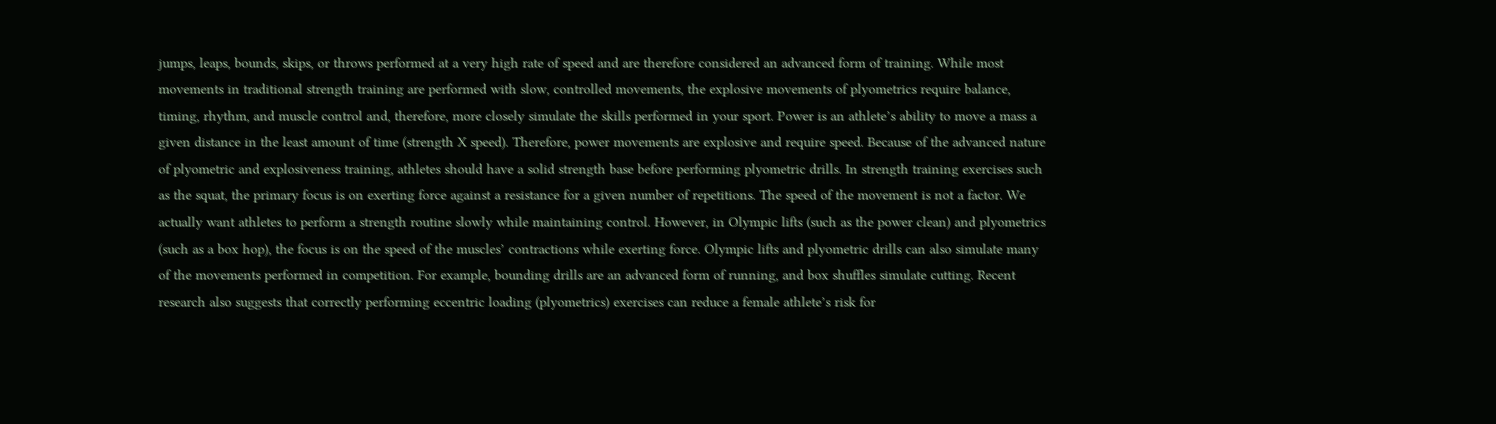jumps, leaps, bounds, skips, or throws performed at a very high rate of speed and are therefore considered an advanced form of training. While most movements in traditional strength training are performed with slow, controlled movements, the explosive movements of plyometrics require balance, timing, rhythm, and muscle control and, therefore, more closely simulate the skills performed in your sport. Power is an athlete’s ability to move a mass a given distance in the least amount of time (strength X speed). Therefore, power movements are explosive and require speed. Because of the advanced nature of plyometric and explosiveness training, athletes should have a solid strength base before performing plyometric drills. In strength training exercises such as the squat, the primary focus is on exerting force against a resistance for a given number of repetitions. The speed of the movement is not a factor. We actually want athletes to perform a strength routine slowly while maintaining control. However, in Olympic lifts (such as the power clean) and plyometrics (such as a box hop), the focus is on the speed of the muscles’ contractions while exerting force. Olympic lifts and plyometric drills can also simulate many of the movements performed in competition. For example, bounding drills are an advanced form of running, and box shuffles simulate cutting. Recent research also suggests that correctly performing eccentric loading (plyometrics) exercises can reduce a female athlete’s risk for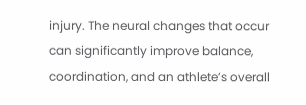injury. The neural changes that occur can significantly improve balance, coordination, and an athlete’s overall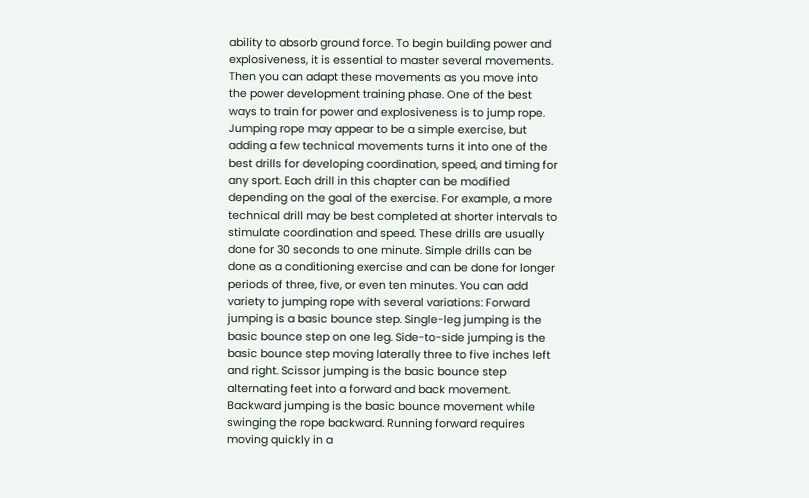ability to absorb ground force. To begin building power and explosiveness, it is essential to master several movements. Then you can adapt these movements as you move into the power development training phase. One of the best ways to train for power and explosiveness is to jump rope. Jumping rope may appear to be a simple exercise, but adding a few technical movements turns it into one of the best drills for developing coordination, speed, and timing for any sport. Each drill in this chapter can be modified depending on the goal of the exercise. For example, a more technical drill may be best completed at shorter intervals to stimulate coordination and speed. These drills are usually done for 30 seconds to one minute. Simple drills can be done as a conditioning exercise and can be done for longer periods of three, five, or even ten minutes. You can add variety to jumping rope with several variations: Forward jumping is a basic bounce step. Single-leg jumping is the basic bounce step on one leg. Side-to-side jumping is the basic bounce step moving laterally three to five inches left and right. Scissor jumping is the basic bounce step alternating feet into a forward and back movement. Backward jumping is the basic bounce movement while swinging the rope backward. Running forward requires moving quickly in a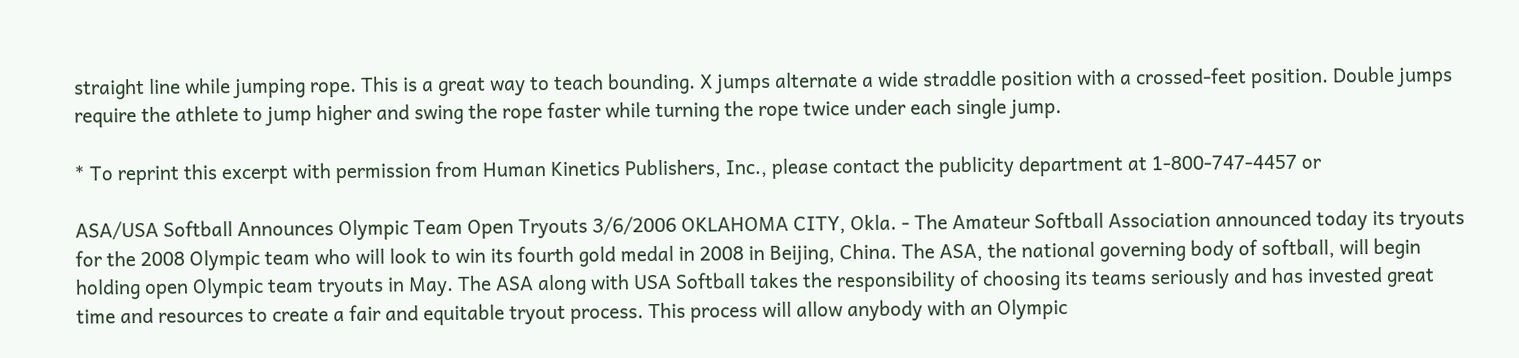straight line while jumping rope. This is a great way to teach bounding. X jumps alternate a wide straddle position with a crossed-feet position. Double jumps require the athlete to jump higher and swing the rope faster while turning the rope twice under each single jump.

* To reprint this excerpt with permission from Human Kinetics Publishers, Inc., please contact the publicity department at 1-800-747-4457 or

ASA/USA Softball Announces Olympic Team Open Tryouts 3/6/2006 OKLAHOMA CITY, Okla. - The Amateur Softball Association announced today its tryouts for the 2008 Olympic team who will look to win its fourth gold medal in 2008 in Beijing, China. The ASA, the national governing body of softball, will begin holding open Olympic team tryouts in May. The ASA along with USA Softball takes the responsibility of choosing its teams seriously and has invested great time and resources to create a fair and equitable tryout process. This process will allow anybody with an Olympic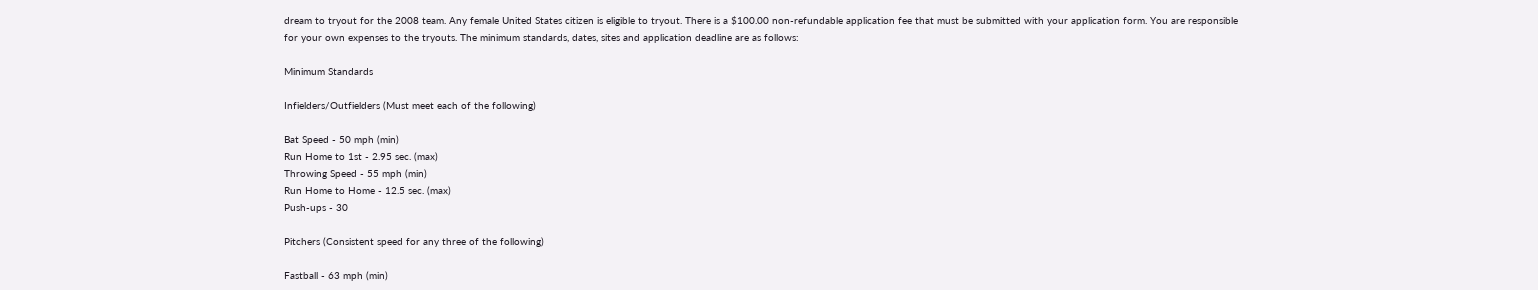dream to tryout for the 2008 team. Any female United States citizen is eligible to tryout. There is a $100.00 non-refundable application fee that must be submitted with your application form. You are responsible for your own expenses to the tryouts. The minimum standards, dates, sites and application deadline are as follows:

Minimum Standards

Infielders/Outfielders (Must meet each of the following)

Bat Speed - 50 mph (min)
Run Home to 1st - 2.95 sec. (max)
Throwing Speed - 55 mph (min)
Run Home to Home - 12.5 sec. (max)
Push-ups - 30

Pitchers (Consistent speed for any three of the following)

Fastball - 63 mph (min)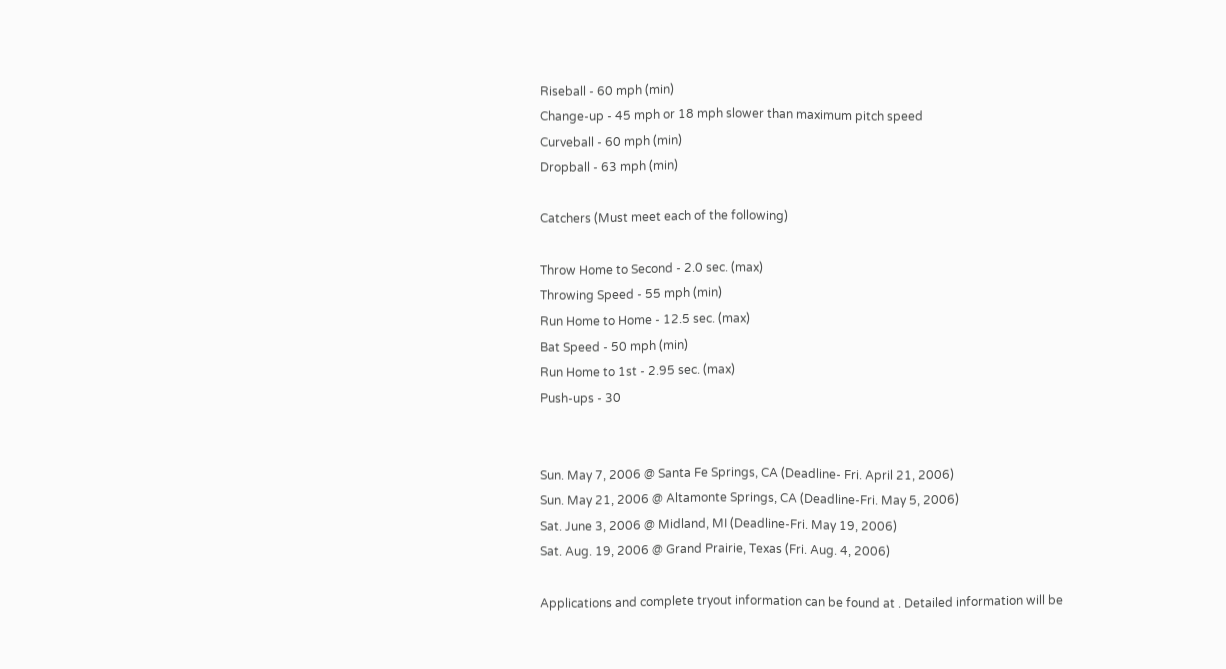Riseball - 60 mph (min)
Change-up - 45 mph or 18 mph slower than maximum pitch speed
Curveball - 60 mph (min)
Dropball - 63 mph (min)

Catchers (Must meet each of the following)

Throw Home to Second - 2.0 sec. (max)
Throwing Speed - 55 mph (min)
Run Home to Home - 12.5 sec. (max)
Bat Speed - 50 mph (min)
Run Home to 1st - 2.95 sec. (max)
Push-ups - 30


Sun. May 7, 2006 @ Santa Fe Springs, CA (Deadline- Fri. April 21, 2006)
Sun. May 21, 2006 @ Altamonte Springs, CA (Deadline-Fri. May 5, 2006)
Sat. June 3, 2006 @ Midland, MI (Deadline-Fri. May 19, 2006)
Sat. Aug. 19, 2006 @ Grand Prairie, Texas (Fri. Aug. 4, 2006)

Applications and complete tryout information can be found at . Detailed information will be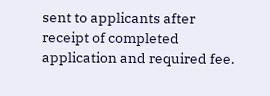sent to applicants after receipt of completed application and required fee.